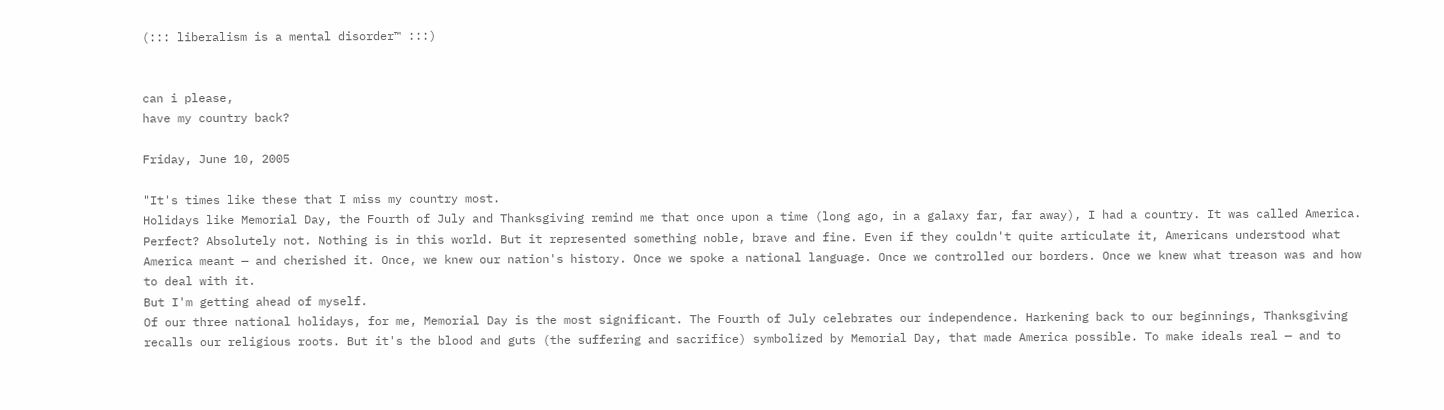(::: liberalism is a mental disorder™ :::)


can i please,
have my country back?

Friday, June 10, 2005

"It's times like these that I miss my country most.
Holidays like Memorial Day, the Fourth of July and Thanksgiving remind me that once upon a time (long ago, in a galaxy far, far away), I had a country. It was called America. Perfect? Absolutely not. Nothing is in this world. But it represented something noble, brave and fine. Even if they couldn't quite articulate it, Americans understood what America meant — and cherished it. Once, we knew our nation's history. Once we spoke a national language. Once we controlled our borders. Once we knew what treason was and how to deal with it.
But I'm getting ahead of myself.
Of our three national holidays, for me, Memorial Day is the most significant. The Fourth of July celebrates our independence. Harkening back to our beginnings, Thanksgiving recalls our religious roots. But it's the blood and guts (the suffering and sacrifice) symbolized by Memorial Day, that made America possible. To make ideals real — and to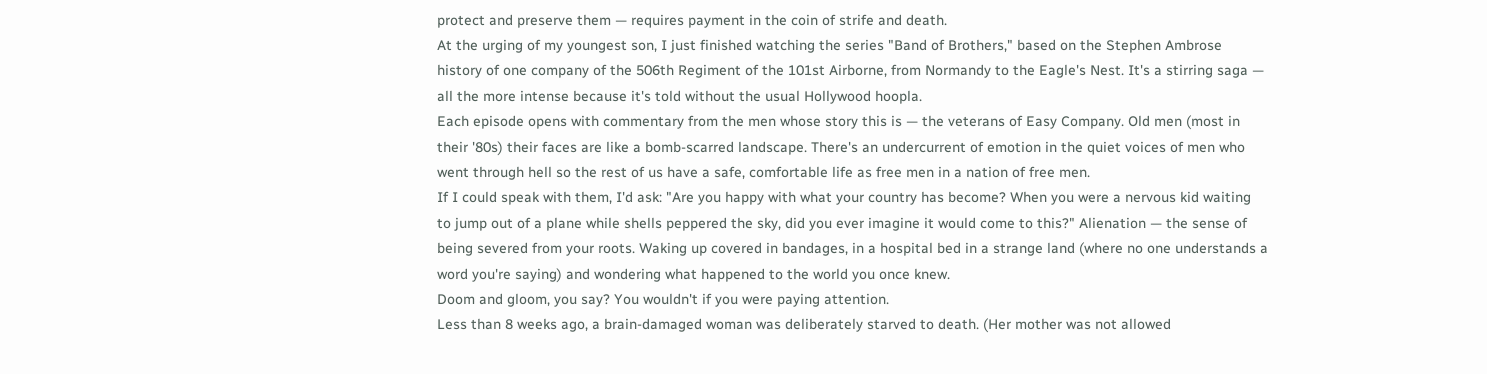protect and preserve them — requires payment in the coin of strife and death.
At the urging of my youngest son, I just finished watching the series "Band of Brothers," based on the Stephen Ambrose history of one company of the 506th Regiment of the 101st Airborne, from Normandy to the Eagle's Nest. It's a stirring saga — all the more intense because it's told without the usual Hollywood hoopla.
Each episode opens with commentary from the men whose story this is — the veterans of Easy Company. Old men (most in their '80s) their faces are like a bomb-scarred landscape. There's an undercurrent of emotion in the quiet voices of men who went through hell so the rest of us have a safe, comfortable life as free men in a nation of free men.
If I could speak with them, I'd ask: "Are you happy with what your country has become? When you were a nervous kid waiting to jump out of a plane while shells peppered the sky, did you ever imagine it would come to this?" Alienation — the sense of being severed from your roots. Waking up covered in bandages, in a hospital bed in a strange land (where no one understands a word you're saying) and wondering what happened to the world you once knew.
Doom and gloom, you say? You wouldn't if you were paying attention.
Less than 8 weeks ago, a brain-damaged woman was deliberately starved to death. (Her mother was not allowed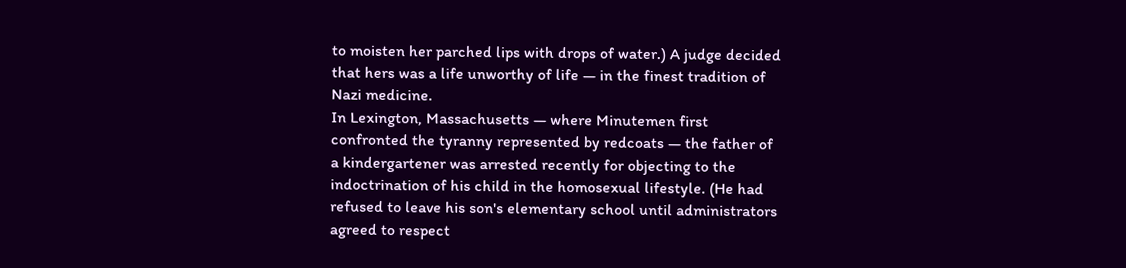to moisten her parched lips with drops of water.) A judge decided that hers was a life unworthy of life — in the finest tradition of Nazi medicine.
In Lexington, Massachusetts — where Minutemen first confronted the tyranny represented by redcoats — the father of a kindergartener was arrested recently for objecting to the indoctrination of his child in the homosexual lifestyle. (He had refused to leave his son's elementary school until administrators agreed to respect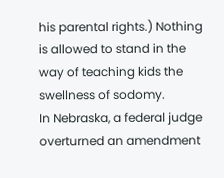his parental rights.) Nothing is allowed to stand in the way of teaching kids the swellness of sodomy.
In Nebraska, a federal judge overturned an amendment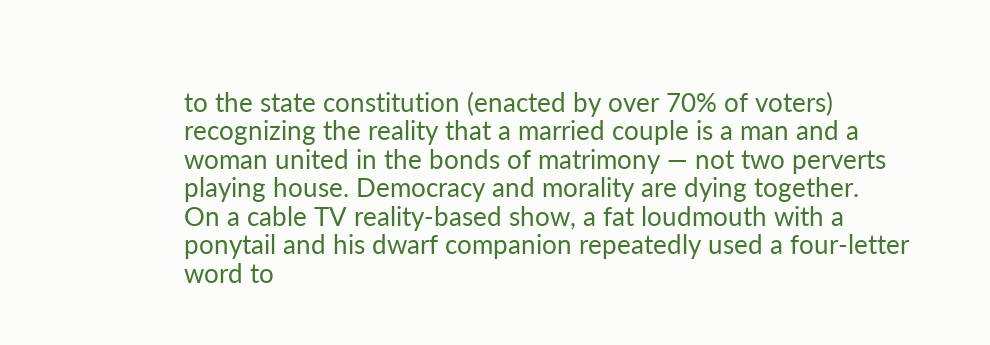to the state constitution (enacted by over 70% of voters) recognizing the reality that a married couple is a man and a woman united in the bonds of matrimony — not two perverts playing house. Democracy and morality are dying together.
On a cable TV reality-based show, a fat loudmouth with a ponytail and his dwarf companion repeatedly used a four-letter word to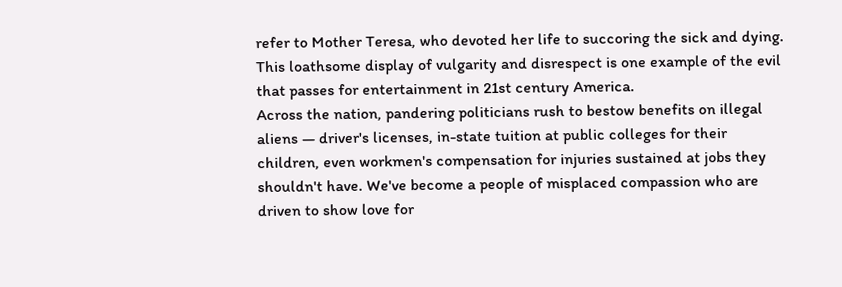refer to Mother Teresa, who devoted her life to succoring the sick and dying. This loathsome display of vulgarity and disrespect is one example of the evil that passes for entertainment in 21st century America.
Across the nation, pandering politicians rush to bestow benefits on illegal aliens — driver's licenses, in-state tuition at public colleges for their children, even workmen's compensation for injuries sustained at jobs they shouldn't have. We've become a people of misplaced compassion who are driven to show love for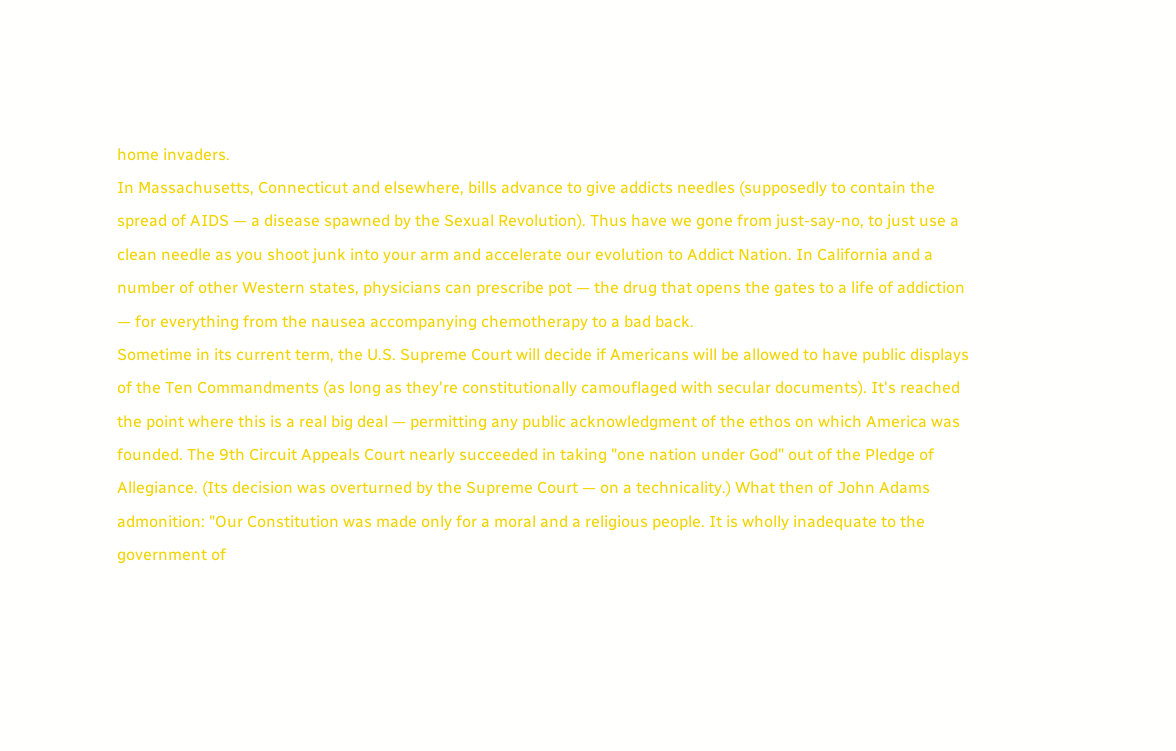home invaders.
In Massachusetts, Connecticut and elsewhere, bills advance to give addicts needles (supposedly to contain the spread of AIDS — a disease spawned by the Sexual Revolution). Thus have we gone from just-say-no, to just use a clean needle as you shoot junk into your arm and accelerate our evolution to Addict Nation. In California and a number of other Western states, physicians can prescribe pot — the drug that opens the gates to a life of addiction — for everything from the nausea accompanying chemotherapy to a bad back.
Sometime in its current term, the U.S. Supreme Court will decide if Americans will be allowed to have public displays of the Ten Commandments (as long as they're constitutionally camouflaged with secular documents). It's reached the point where this is a real big deal — permitting any public acknowledgment of the ethos on which America was founded. The 9th Circuit Appeals Court nearly succeeded in taking "one nation under God" out of the Pledge of Allegiance. (Its decision was overturned by the Supreme Court — on a technicality.) What then of John Adams admonition: "Our Constitution was made only for a moral and a religious people. It is wholly inadequate to the government of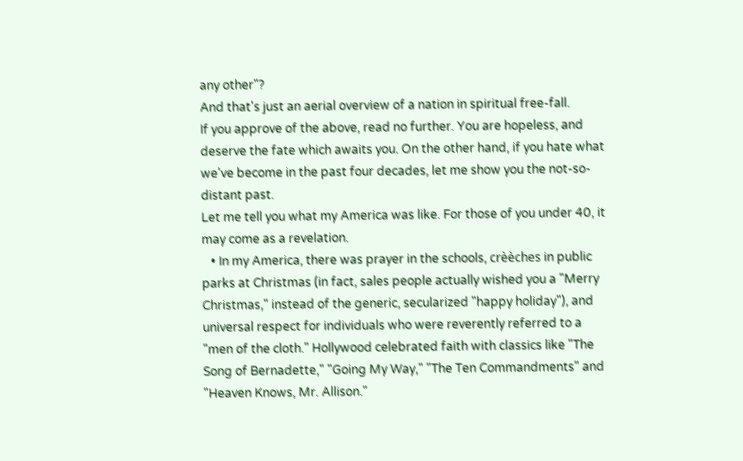any other"?
And that's just an aerial overview of a nation in spiritual free-fall.
If you approve of the above, read no further. You are hopeless, and deserve the fate which awaits you. On the other hand, if you hate what we've become in the past four decades, let me show you the not-so-distant past.
Let me tell you what my America was like. For those of you under 40, it may come as a revelation.
   • In my America, there was prayer in the schools, crèèches in public parks at Christmas (in fact, sales people actually wished you a "Merry Christmas," instead of the generic, secularized "happy holiday"), and universal respect for individuals who were reverently referred to a "men of the cloth." Hollywood celebrated faith with classics like "The Song of Bernadette," "Going My Way," "The Ten Commandments" and "Heaven Knows, Mr. Allison."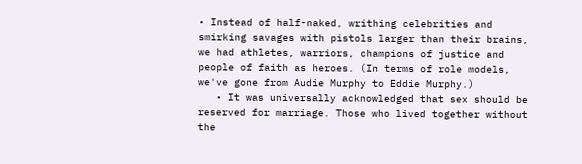• Instead of half-naked, writhing celebrities and smirking savages with pistols larger than their brains, we had athletes, warriors, champions of justice and people of faith as heroes. (In terms of role models, we've gone from Audie Murphy to Eddie Murphy.)
   • It was universally acknowledged that sex should be reserved for marriage. Those who lived together without the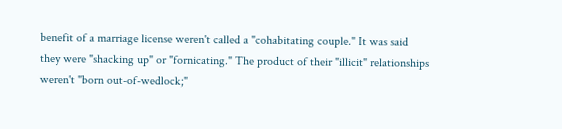benefit of a marriage license weren't called a "cohabitating couple." It was said they were "shacking up" or "fornicating." The product of their "illicit" relationships weren't "born out-of-wedlock;"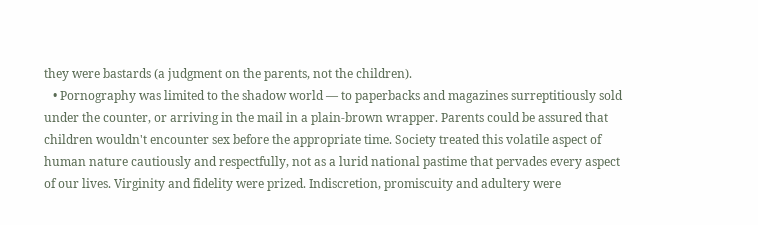they were bastards (a judgment on the parents, not the children).
   • Pornography was limited to the shadow world — to paperbacks and magazines surreptitiously sold under the counter, or arriving in the mail in a plain-brown wrapper. Parents could be assured that children wouldn't encounter sex before the appropriate time. Society treated this volatile aspect of human nature cautiously and respectfully, not as a lurid national pastime that pervades every aspect of our lives. Virginity and fidelity were prized. Indiscretion, promiscuity and adultery were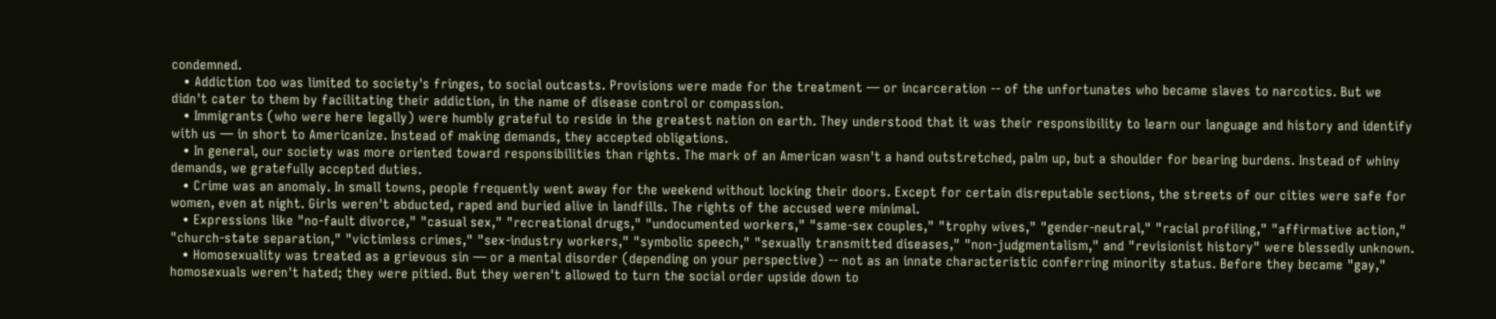condemned.
   • Addiction too was limited to society's fringes, to social outcasts. Provisions were made for the treatment — or incarceration -- of the unfortunates who became slaves to narcotics. But we didn't cater to them by facilitating their addiction, in the name of disease control or compassion.
   • Immigrants (who were here legally) were humbly grateful to reside in the greatest nation on earth. They understood that it was their responsibility to learn our language and history and identify with us — in short to Americanize. Instead of making demands, they accepted obligations.
   • In general, our society was more oriented toward responsibilities than rights. The mark of an American wasn't a hand outstretched, palm up, but a shoulder for bearing burdens. Instead of whiny demands, we gratefully accepted duties.
   • Crime was an anomaly. In small towns, people frequently went away for the weekend without locking their doors. Except for certain disreputable sections, the streets of our cities were safe for women, even at night. Girls weren't abducted, raped and buried alive in landfills. The rights of the accused were minimal.
   • Expressions like "no-fault divorce," "casual sex," "recreational drugs," "undocumented workers," "same-sex couples," "trophy wives," "gender-neutral," "racial profiling," "affirmative action," "church-state separation," "victimless crimes," "sex-industry workers," "symbolic speech," "sexually transmitted diseases," "non-judgmentalism," and "revisionist history" were blessedly unknown.
   • Homosexuality was treated as a grievous sin — or a mental disorder (depending on your perspective) -- not as an innate characteristic conferring minority status. Before they became "gay," homosexuals weren't hated; they were pitied. But they weren't allowed to turn the social order upside down to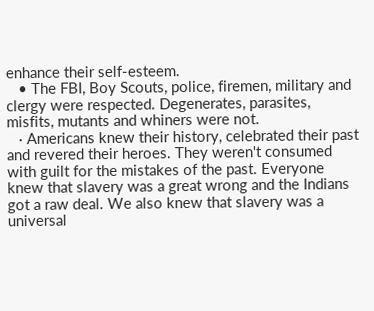enhance their self-esteem.
   • The FBI, Boy Scouts, police, firemen, military and clergy were respected. Degenerates, parasites, misfits, mutants and whiners were not.
   · Americans knew their history, celebrated their past and revered their heroes. They weren't consumed with guilt for the mistakes of the past. Everyone knew that slavery was a great wrong and the Indians got a raw deal. We also knew that slavery was a universal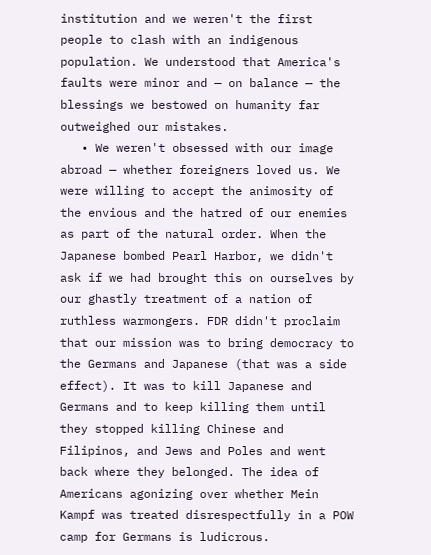institution and we weren't the first people to clash with an indigenous population. We understood that America's faults were minor and — on balance — the blessings we bestowed on humanity far outweighed our mistakes.
   • We weren't obsessed with our image abroad — whether foreigners loved us. We were willing to accept the animosity of the envious and the hatred of our enemies as part of the natural order. When the Japanese bombed Pearl Harbor, we didn't ask if we had brought this on ourselves by our ghastly treatment of a nation of ruthless warmongers. FDR didn't proclaim that our mission was to bring democracy to the Germans and Japanese (that was a side effect). It was to kill Japanese and Germans and to keep killing them until they stopped killing Chinese and Filipinos, and Jews and Poles and went back where they belonged. The idea of Americans agonizing over whether Mein Kampf was treated disrespectfully in a POW camp for Germans is ludicrous.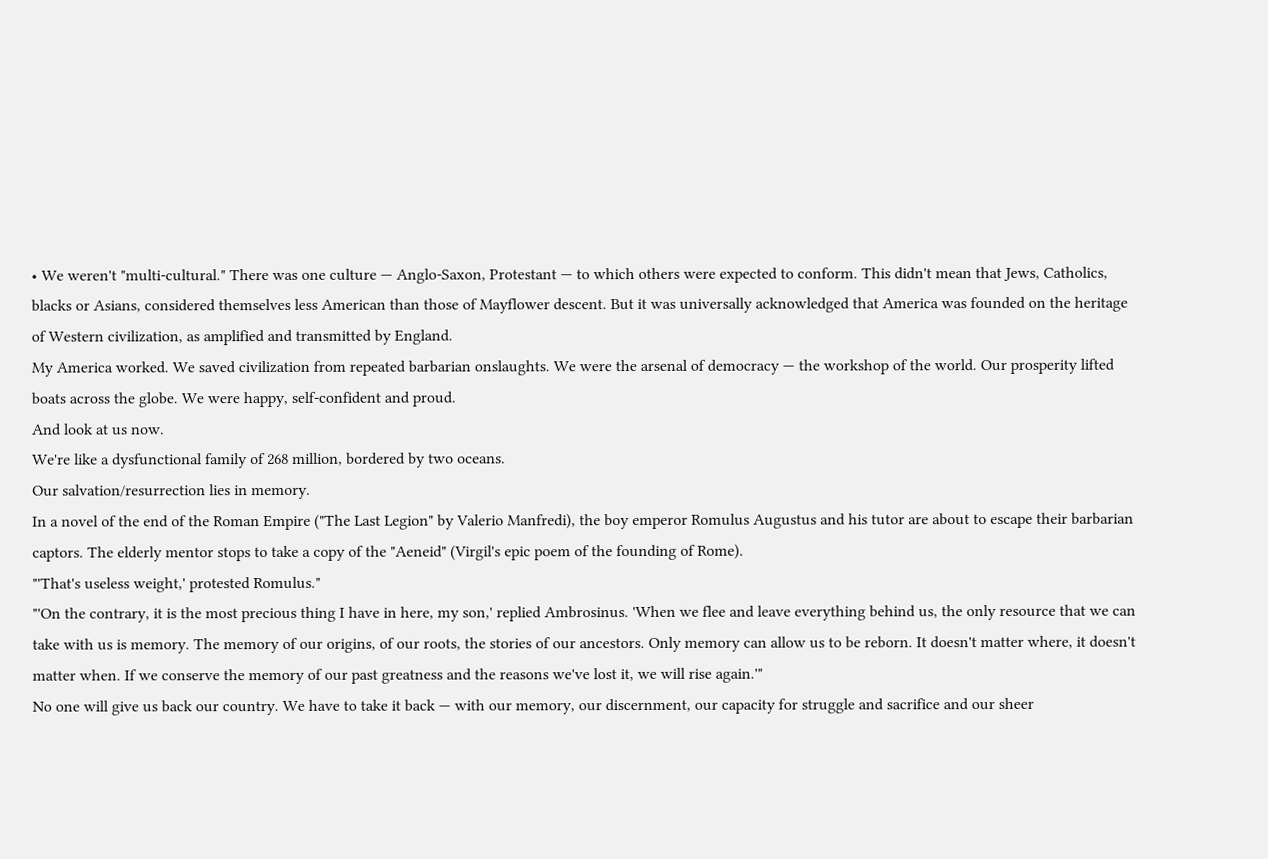• We weren't "multi-cultural." There was one culture — Anglo-Saxon, Protestant — to which others were expected to conform. This didn't mean that Jews, Catholics, blacks or Asians, considered themselves less American than those of Mayflower descent. But it was universally acknowledged that America was founded on the heritage of Western civilization, as amplified and transmitted by England.
My America worked. We saved civilization from repeated barbarian onslaughts. We were the arsenal of democracy — the workshop of the world. Our prosperity lifted boats across the globe. We were happy, self-confident and proud.
And look at us now.
We're like a dysfunctional family of 268 million, bordered by two oceans.
Our salvation/resurrection lies in memory.
In a novel of the end of the Roman Empire ("The Last Legion" by Valerio Manfredi), the boy emperor Romulus Augustus and his tutor are about to escape their barbarian captors. The elderly mentor stops to take a copy of the "Aeneid" (Virgil's epic poem of the founding of Rome).
"'That's useless weight,' protested Romulus."
"'On the contrary, it is the most precious thing I have in here, my son,' replied Ambrosinus. 'When we flee and leave everything behind us, the only resource that we can take with us is memory. The memory of our origins, of our roots, the stories of our ancestors. Only memory can allow us to be reborn. It doesn't matter where, it doesn't matter when. If we conserve the memory of our past greatness and the reasons we've lost it, we will rise again.'"
No one will give us back our country. We have to take it back — with our memory, our discernment, our capacity for struggle and sacrifice and our sheer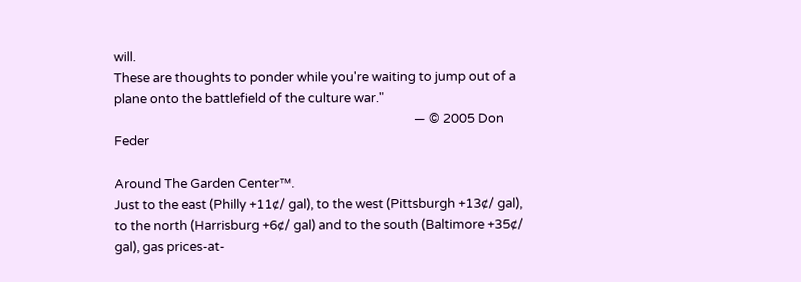will.
These are thoughts to ponder while you're waiting to jump out of a plane onto the battlefield of the culture war."
                                                                                                    — © 2005 Don Feder

Around The Garden Center™.
Just to the east (Philly +11¢/ gal), to the west (Pittsburgh +13¢/ gal), to the north (Harrisburg +6¢/ gal) and to the south (Baltimore +35¢/ gal), gas prices-at-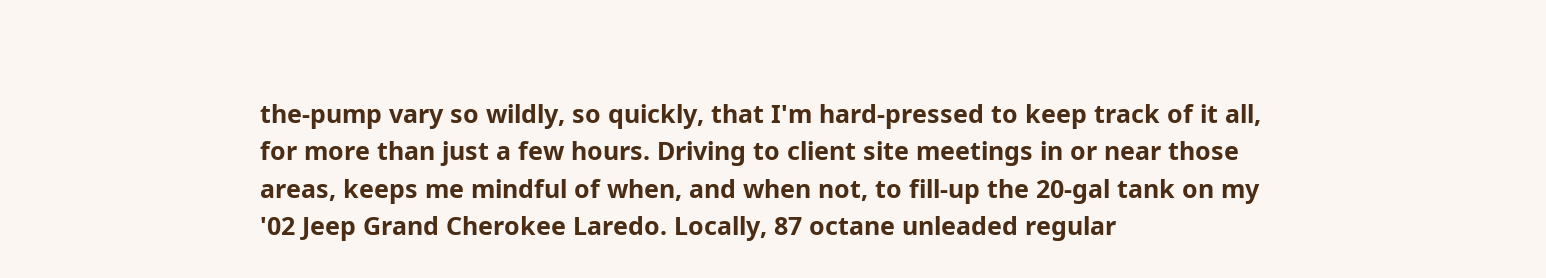the-pump vary so wildly, so quickly, that I'm hard-pressed to keep track of it all, for more than just a few hours. Driving to client site meetings in or near those areas, keeps me mindful of when, and when not, to fill-up the 20-gal tank on my '02 Jeep Grand Cherokee Laredo. Locally, 87 octane unleaded regular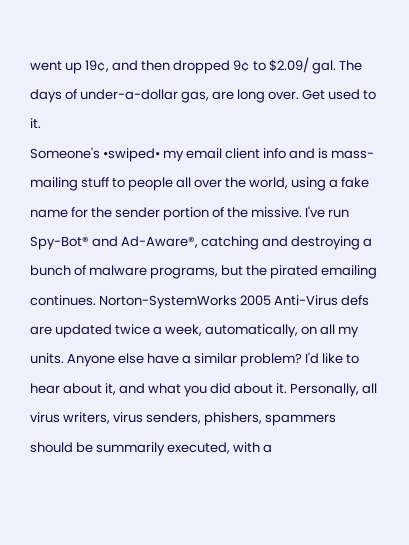went up 19¢, and then dropped 9¢ to $2.09/ gal. The days of under-a-dollar gas, are long over. Get used to it.
Someone's •swiped• my email client info and is mass-mailing stuff to people all over the world, using a fake name for the sender portion of the missive. I've run Spy-Bot® and Ad-Aware®, catching and destroying a bunch of malware programs, but the pirated emailing continues. Norton-SystemWorks 2005 Anti-Virus defs are updated twice a week, automatically, on all my units. Anyone else have a similar problem? I'd like to hear about it, and what you did about it. Personally, all virus writers, virus senders, phishers, spammers should be summarily executed, with a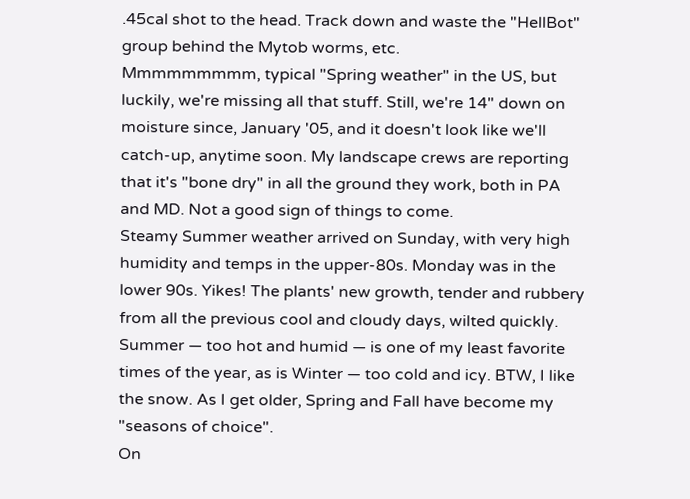.45cal shot to the head. Track down and waste the "HellBot" group behind the Mytob worms, etc.
Mmmmmmmmm, typical "Spring weather" in the US, but luckily, we're missing all that stuff. Still, we're 14" down on moisture since, January '05, and it doesn't look like we'll catch-up, anytime soon. My landscape crews are reporting that it's "bone dry" in all the ground they work, both in PA and MD. Not a good sign of things to come.
Steamy Summer weather arrived on Sunday, with very high humidity and temps in the upper-80s. Monday was in the lower 90s. Yikes! The plants' new growth, tender and rubbery from all the previous cool and cloudy days, wilted quickly. Summer — too hot and humid — is one of my least favorite times of the year, as is Winter — too cold and icy. BTW, I like the snow. As I get older, Spring and Fall have become my "seasons of choice".
On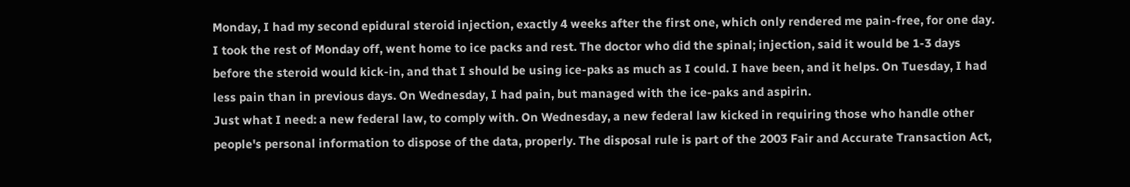Monday, I had my second epidural steroid injection, exactly 4 weeks after the first one, which only rendered me pain-free, for one day. I took the rest of Monday off, went home to ice packs and rest. The doctor who did the spinal; injection, said it would be 1-3 days before the steroid would kick-in, and that I should be using ice-paks as much as I could. I have been, and it helps. On Tuesday, I had less pain than in previous days. On Wednesday, I had pain, but managed with the ice-paks and aspirin.
Just what I need: a new federal law, to comply with. On Wednesday, a new federal law kicked in requiring those who handle other people's personal information to dispose of the data, properly. The disposal rule is part of the 2003 Fair and Accurate Transaction Act,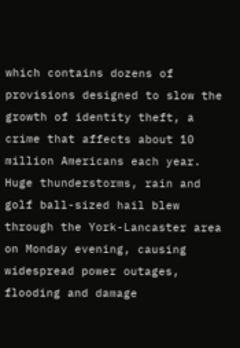which contains dozens of provisions designed to slow the growth of identity theft, a crime that affects about 10 million Americans each year.
Huge thunderstorms, rain and golf ball-sized hail blew through the York-Lancaster area on Monday evening, causing widespread power outages, flooding and damage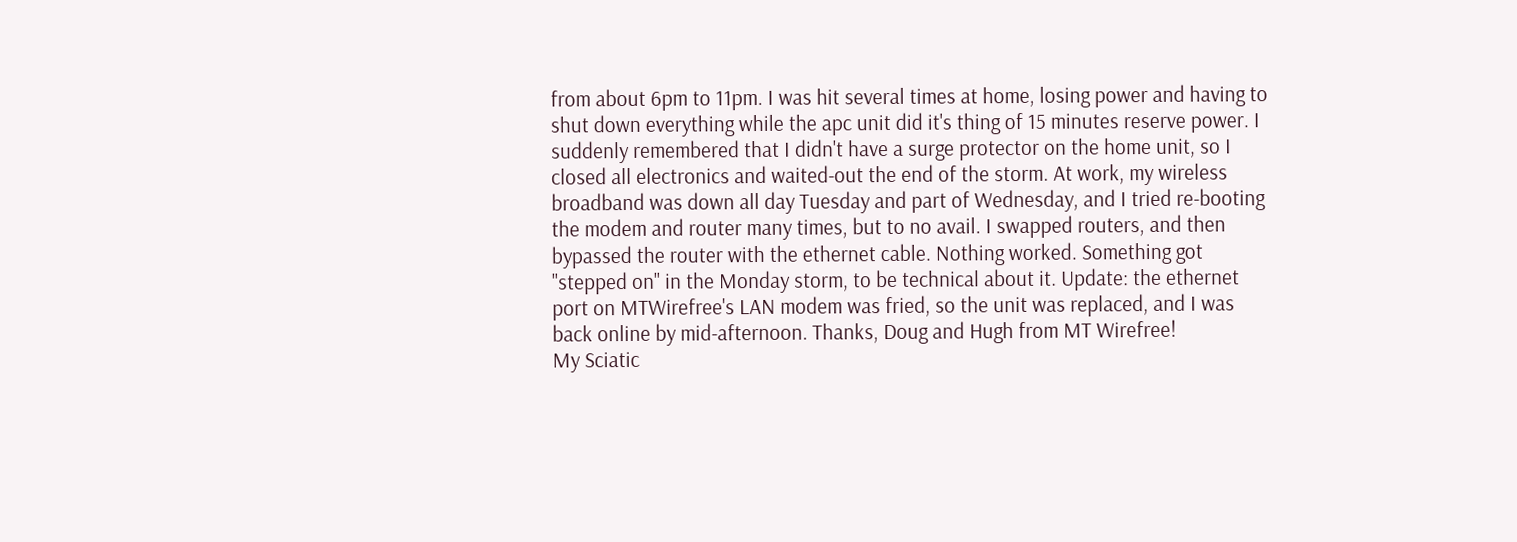from about 6pm to 11pm. I was hit several times at home, losing power and having to shut down everything while the apc unit did it's thing of 15 minutes reserve power. I suddenly remembered that I didn't have a surge protector on the home unit, so I closed all electronics and waited-out the end of the storm. At work, my wireless broadband was down all day Tuesday and part of Wednesday, and I tried re-booting the modem and router many times, but to no avail. I swapped routers, and then bypassed the router with the ethernet cable. Nothing worked. Something got "stepped on" in the Monday storm, to be technical about it. Update: the ethernet port on MTWirefree's LAN modem was fried, so the unit was replaced, and I was back online by mid-afternoon. Thanks, Doug and Hugh from MT Wirefree!
My Sciatic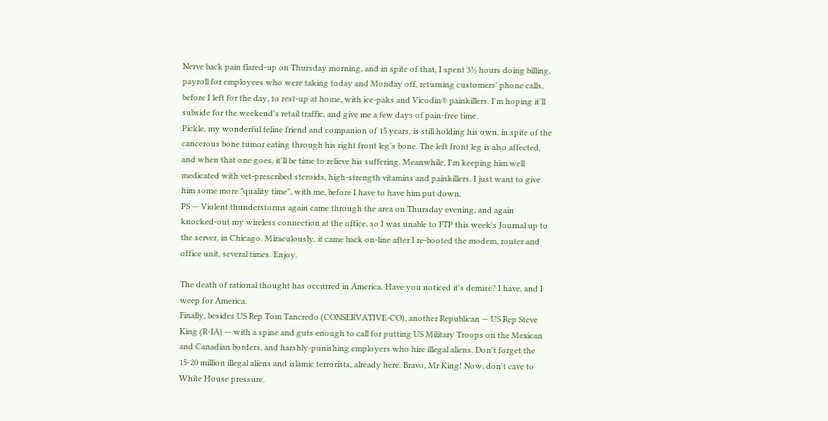Nerve back pain flared-up on Thursday morning, and in spite of that, I spent 3½ hours doing billing, payroll for employees who were taking today and Monday off, returning customers' phone calls, before I left for the day, to rest-up at home, with ice-paks and Vicodin® painkillers. I'm hoping it'll subside for the weekend's retail traffic, and give me a few days of pain-free time.
Pickle, my wonderful feline friend and companion of 15 years, is still holding his own, in spite of the cancerous bone tumor eating through his right front leg's bone. The left front leg is also affected, and when that one goes, it'll be time to relieve his suffering. Meanwhile, I'm keeping him well medicated with vet-prescribed steroids, high-strength vitamins and painkillers. I just want to give him some more "quality time", with me, before I have to have him put down.
PS — Violent thunderstorms again came through the area on Thursday evening, and again knocked-out my wireless connection at the office, so I was unable to FTP this week's Journal up to the server, in Chicago. Miraculously, it came back on-line after I re-booted the modem, router and office unit, several times. Enjoy.

The death of rational thought has occurred in America. Have you noticed it's demise? I have, and I weep for America.
Finally, besides US Rep Tom Tancredo (CONSERVATIVE-CO), another Republican — US Rep Steve King (R-IA) — with a spine and guts enough to call for putting US Military Troops on the Mexican and Canadian borders, and harshly-punishing employers who hire illegal aliens. Don't forget the 15-20 million illegal aliens and islamic terrorists, already here. Bravo, Mr King! Now, don't cave to White House pressure.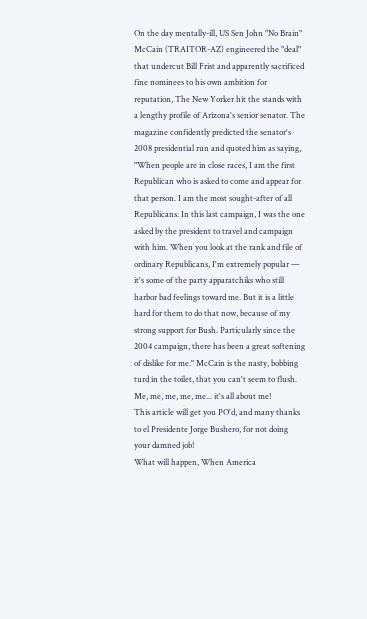On the day mentally-ill, US Sen John "No Brain" McCain (TRAITOR-AZ) engineered the "deal" that undercut Bill Frist and apparently sacrificed fine nominees to his own ambition for reputation, The New Yorker hit the stands with a lengthy profile of Arizona's senior senator. The magazine confidently predicted the senator's 2008 presidential run and quoted him as saying, "When people are in close races, I am the first Republican who is asked to come and appear for that person. I am the most sought-after of all Republicans. In this last campaign, I was the one asked by the president to travel and campaign with him. When you look at the rank and file of ordinary Republicans, I'm extremely popular — it's some of the party apparatchiks who still harbor bad feelings toward me. But it is a little hard for them to do that now, because of my strong support for Bush. Particularly since the 2004 campaign, there has been a great softening of dislike for me." McCain is the nasty, bobbing turd in the toilet, that you can't seem to flush. Me, me, me, me, me... it's all about me!
This article will get you PO'd, and many thanks to el Presidente Jorge Bushero, for not doing your damned job!
What will happen, When America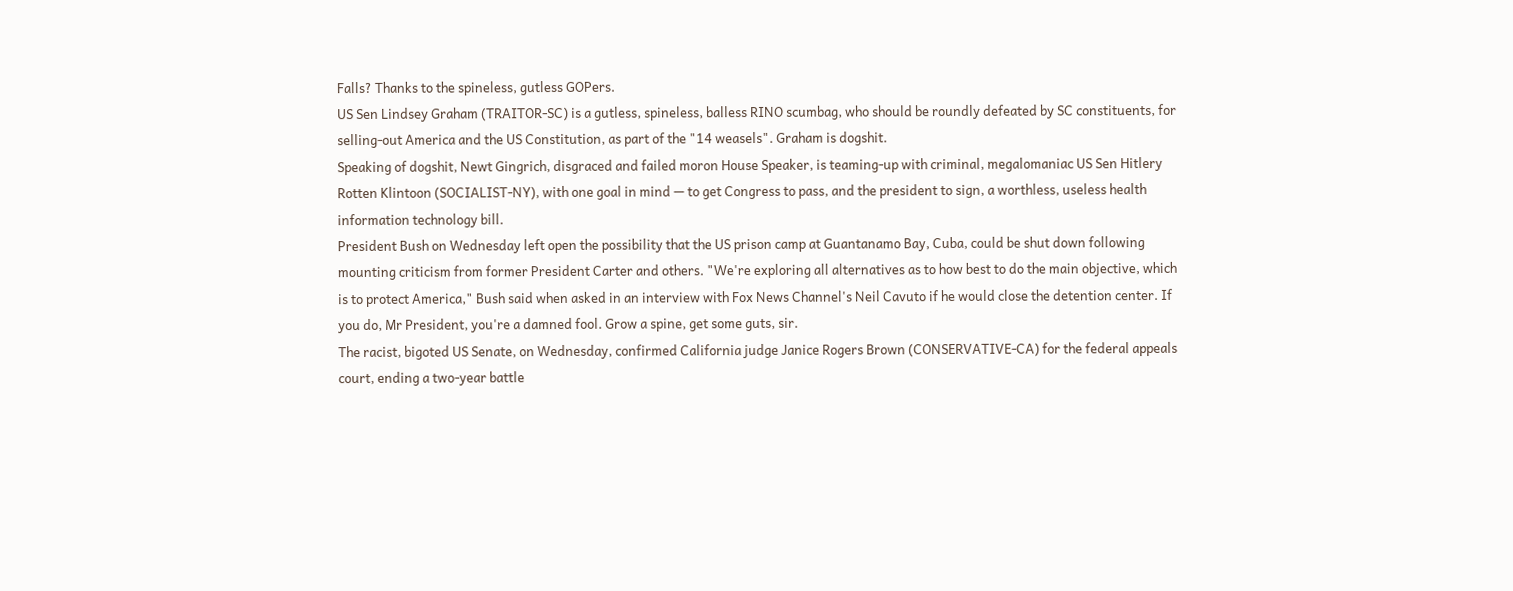Falls? Thanks to the spineless, gutless GOPers.
US Sen Lindsey Graham (TRAITOR-SC) is a gutless, spineless, balless RINO scumbag, who should be roundly defeated by SC constituents, for selling-out America and the US Constitution, as part of the "14 weasels". Graham is dogshit.
Speaking of dogshit, Newt Gingrich, disgraced and failed moron House Speaker, is teaming-up with criminal, megalomaniac US Sen Hitlery Rotten Klintoon (SOCIALIST-NY), with one goal in mind — to get Congress to pass, and the president to sign, a worthless, useless health information technology bill.
President Bush on Wednesday left open the possibility that the US prison camp at Guantanamo Bay, Cuba, could be shut down following mounting criticism from former President Carter and others. "We're exploring all alternatives as to how best to do the main objective, which is to protect America," Bush said when asked in an interview with Fox News Channel's Neil Cavuto if he would close the detention center. If you do, Mr President, you're a damned fool. Grow a spine, get some guts, sir.
The racist, bigoted US Senate, on Wednesday, confirmed California judge Janice Rogers Brown (CONSERVATIVE-CA) for the federal appeals court, ending a two-year battle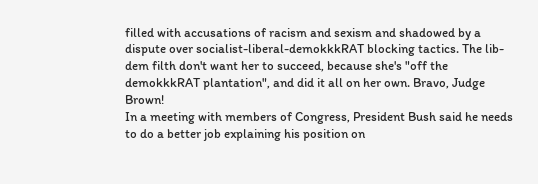filled with accusations of racism and sexism and shadowed by a dispute over socialist-liberal-demokkkRAT blocking tactics. The lib-dem filth don't want her to succeed, because she's "off the demokkkRAT plantation", and did it all on her own. Bravo, Judge Brown!
In a meeting with members of Congress, President Bush said he needs to do a better job explaining his position on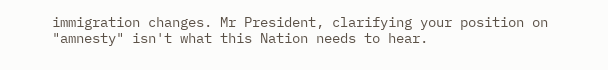immigration changes. Mr President, clarifying your position on "amnesty" isn't what this Nation needs to hear.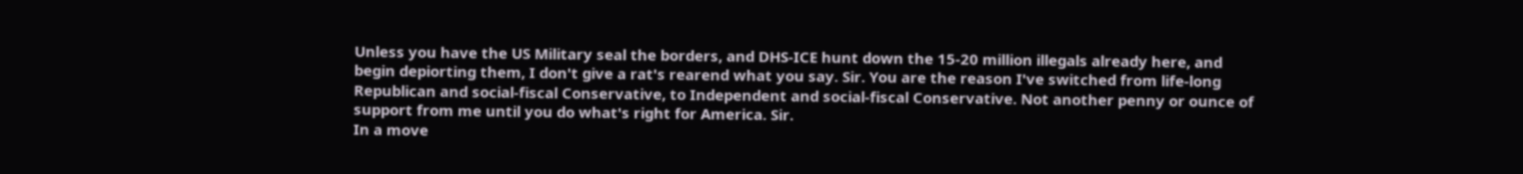Unless you have the US Military seal the borders, and DHS-ICE hunt down the 15-20 million illegals already here, and begin depiorting them, I don't give a rat's rearend what you say. Sir. You are the reason I've switched from life-long Republican and social-fiscal Conservative, to Independent and social-fiscal Conservative. Not another penny or ounce of support from me until you do what's right for America. Sir.
In a move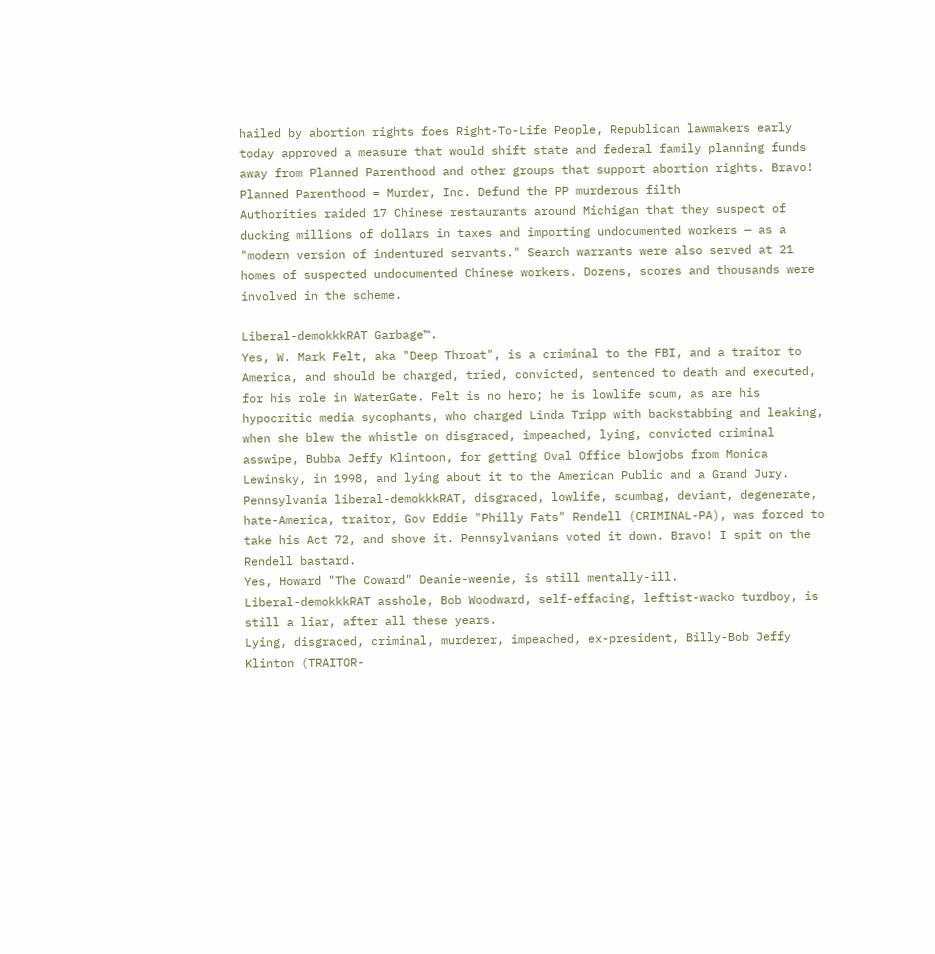hailed by abortion rights foes Right-To-Life People, Republican lawmakers early today approved a measure that would shift state and federal family planning funds away from Planned Parenthood and other groups that support abortion rights. Bravo! Planned Parenthood = Murder, Inc. Defund the PP murderous filth
Authorities raided 17 Chinese restaurants around Michigan that they suspect of ducking millions of dollars in taxes and importing undocumented workers — as a "modern version of indentured servants." Search warrants were also served at 21 homes of suspected undocumented Chinese workers. Dozens, scores and thousands were involved in the scheme.

Liberal-demokkkRAT Garbage™.
Yes, W. Mark Felt, aka "Deep Throat", is a criminal to the FBI, and a traitor to America, and should be charged, tried, convicted, sentenced to death and executed, for his role in WaterGate. Felt is no hero; he is lowlife scum, as are his hypocritic media sycophants, who charged Linda Tripp with backstabbing and leaking, when she blew the whistle on disgraced, impeached, lying, convicted criminal asswipe, Bubba Jeffy Klintoon, for getting Oval Office blowjobs from Monica Lewinsky, in 1998, and lying about it to the American Public and a Grand Jury.
Pennsylvania liberal-demokkkRAT, disgraced, lowlife, scumbag, deviant, degenerate, hate-America, traitor, Gov Eddie "Philly Fats" Rendell (CRIMINAL-PA), was forced to take his Act 72, and shove it. Pennsylvanians voted it down. Bravo! I spit on the Rendell bastard.
Yes, Howard "The Coward" Deanie-weenie, is still mentally-ill.
Liberal-demokkkRAT asshole, Bob Woodward, self-effacing, leftist-wacko turdboy, is still a liar, after all these years.
Lying, disgraced, criminal, murderer, impeached, ex-president, Billy-Bob Jeffy Klinton (TRAITOR-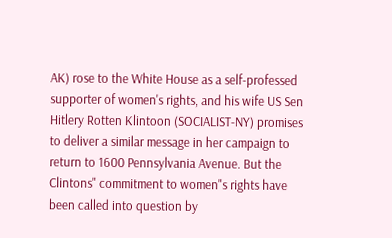AK) rose to the White House as a self-professed supporter of women's rights, and his wife US Sen Hitlery Rotten Klintoon (SOCIALIST-NY) promises to deliver a similar message in her campaign to return to 1600 Pennsylvania Avenue. But the Clintons" commitment to women"s rights have been called into question by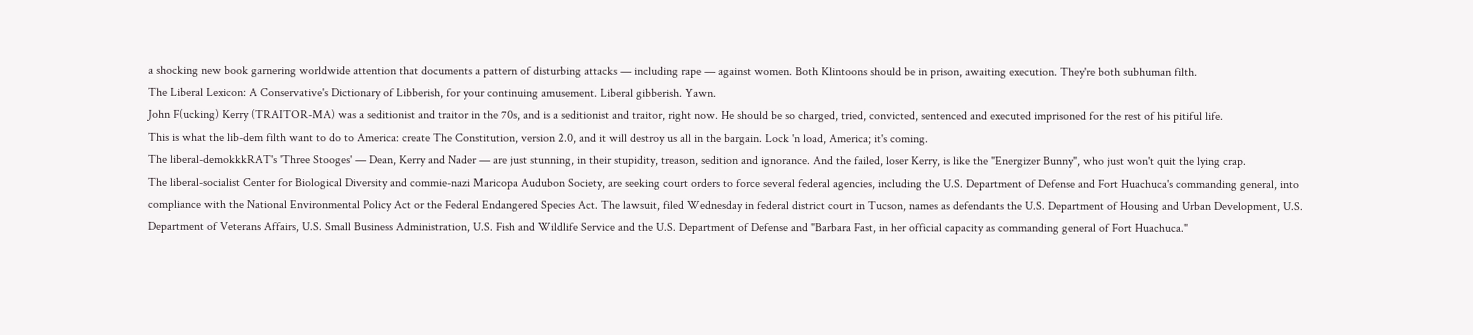a shocking new book garnering worldwide attention that documents a pattern of disturbing attacks — including rape — against women. Both Klintoons should be in prison, awaiting execution. They're both subhuman filth.
The Liberal Lexicon: A Conservative's Dictionary of Libberish, for your continuing amusement. Liberal gibberish. Yawn.
John F(ucking) Kerry (TRAITOR-MA) was a seditionist and traitor in the 70s, and is a seditionist and traitor, right now. He should be so charged, tried, convicted, sentenced and executed imprisoned for the rest of his pitiful life.
This is what the lib-dem filth want to do to America: create The Constitution, version 2.0, and it will destroy us all in the bargain. Lock 'n load, America; it's coming.
The liberal-demokkkRAT's 'Three Stooges' — Dean, Kerry and Nader — are just stunning, in their stupidity, treason, sedition and ignorance. And the failed, loser Kerry, is like the "Energizer Bunny", who just won't quit the lying crap.
The liberal-socialist Center for Biological Diversity and commie-nazi Maricopa Audubon Society, are seeking court orders to force several federal agencies, including the U.S. Department of Defense and Fort Huachuca's commanding general, into compliance with the National Environmental Policy Act or the Federal Endangered Species Act. The lawsuit, filed Wednesday in federal district court in Tucson, names as defendants the U.S. Department of Housing and Urban Development, U.S. Department of Veterans Affairs, U.S. Small Business Administration, U.S. Fish and Wildlife Service and the U.S. Department of Defense and "Barbara Fast, in her official capacity as commanding general of Fort Huachuca."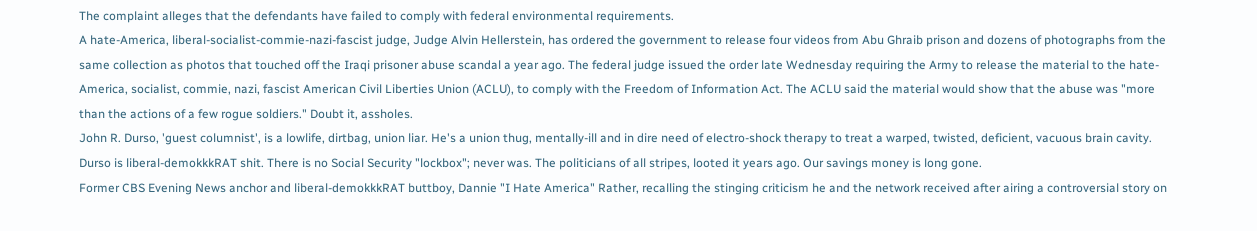The complaint alleges that the defendants have failed to comply with federal environmental requirements.
A hate-America, liberal-socialist-commie-nazi-fascist judge, Judge Alvin Hellerstein, has ordered the government to release four videos from Abu Ghraib prison and dozens of photographs from the same collection as photos that touched off the Iraqi prisoner abuse scandal a year ago. The federal judge issued the order late Wednesday requiring the Army to release the material to the hate-America, socialist, commie, nazi, fascist American Civil Liberties Union (ACLU), to comply with the Freedom of Information Act. The ACLU said the material would show that the abuse was "more than the actions of a few rogue soldiers." Doubt it, assholes.
John R. Durso, 'guest columnist', is a lowlife, dirtbag, union liar. He's a union thug, mentally-ill and in dire need of electro-shock therapy to treat a warped, twisted, deficient, vacuous brain cavity. Durso is liberal-demokkkRAT shit. There is no Social Security "lockbox"; never was. The politicians of all stripes, looted it years ago. Our savings money is long gone.
Former CBS Evening News anchor and liberal-demokkkRAT buttboy, Dannie "I Hate America" Rather, recalling the stinging criticism he and the network received after airing a controversial story on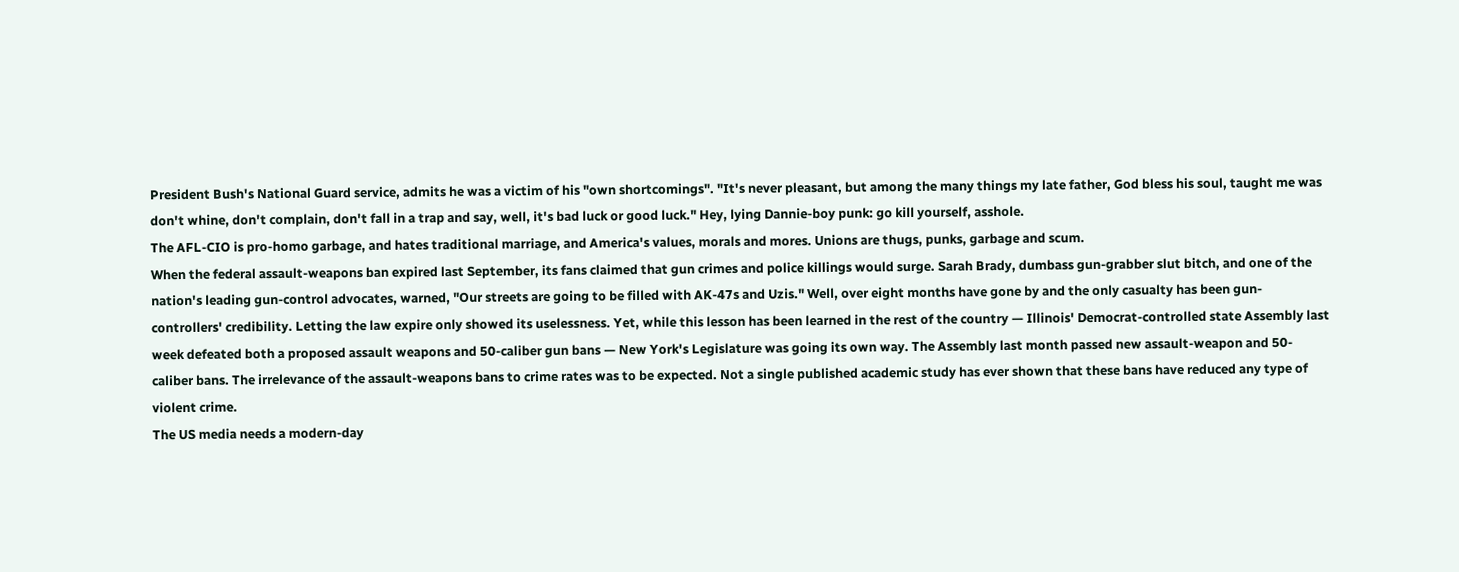President Bush's National Guard service, admits he was a victim of his "own shortcomings". "It's never pleasant, but among the many things my late father, God bless his soul, taught me was don't whine, don't complain, don't fall in a trap and say, well, it's bad luck or good luck." Hey, lying Dannie-boy punk: go kill yourself, asshole.
The AFL-CIO is pro-homo garbage, and hates traditional marriage, and America's values, morals and mores. Unions are thugs, punks, garbage and scum.
When the federal assault-weapons ban expired last September, its fans claimed that gun crimes and police killings would surge. Sarah Brady, dumbass gun-grabber slut bitch, and one of the nation's leading gun-control advocates, warned, "Our streets are going to be filled with AK-47s and Uzis." Well, over eight months have gone by and the only casualty has been gun-controllers' credibility. Letting the law expire only showed its uselessness. Yet, while this lesson has been learned in the rest of the country — Illinois' Democrat-controlled state Assembly last week defeated both a proposed assault weapons and 50-caliber gun bans — New York's Legislature was going its own way. The Assembly last month passed new assault-weapon and 50-caliber bans. The irrelevance of the assault-weapons bans to crime rates was to be expected. Not a single published academic study has ever shown that these bans have reduced any type of violent crime.
The US media needs a modern-day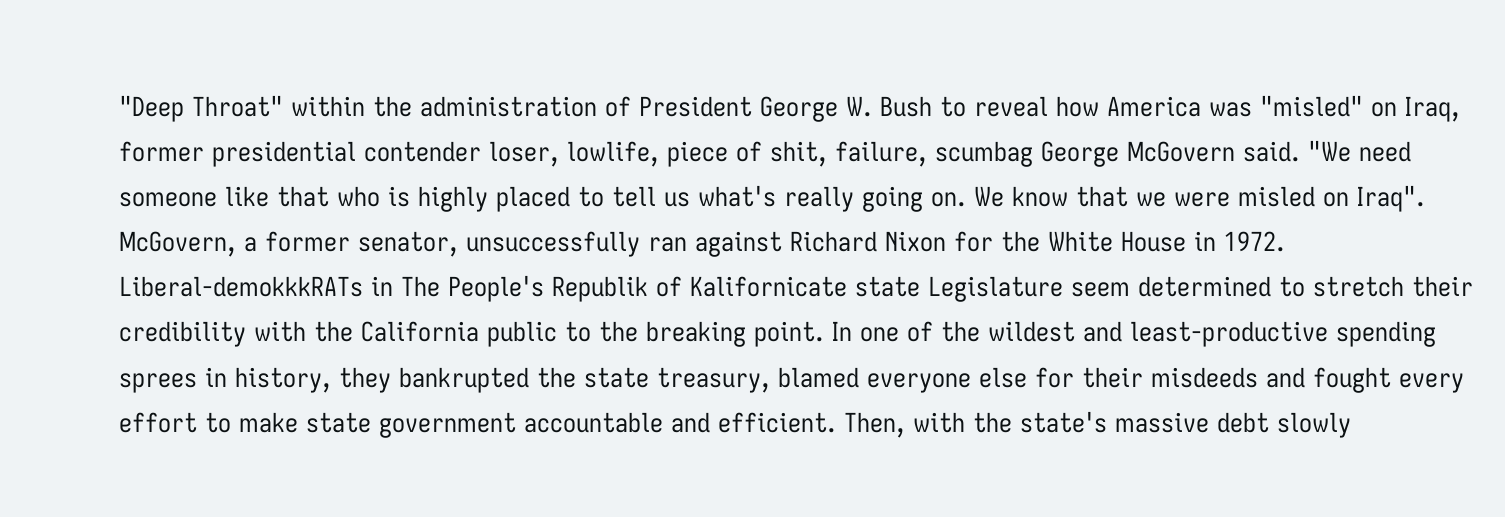"Deep Throat" within the administration of President George W. Bush to reveal how America was "misled" on Iraq, former presidential contender loser, lowlife, piece of shit, failure, scumbag George McGovern said. "We need someone like that who is highly placed to tell us what's really going on. We know that we were misled on Iraq". McGovern, a former senator, unsuccessfully ran against Richard Nixon for the White House in 1972.
Liberal-demokkkRATs in The People's Republik of Kalifornicate state Legislature seem determined to stretch their credibility with the California public to the breaking point. In one of the wildest and least-productive spending sprees in history, they bankrupted the state treasury, blamed everyone else for their misdeeds and fought every effort to make state government accountable and efficient. Then, with the state's massive debt slowly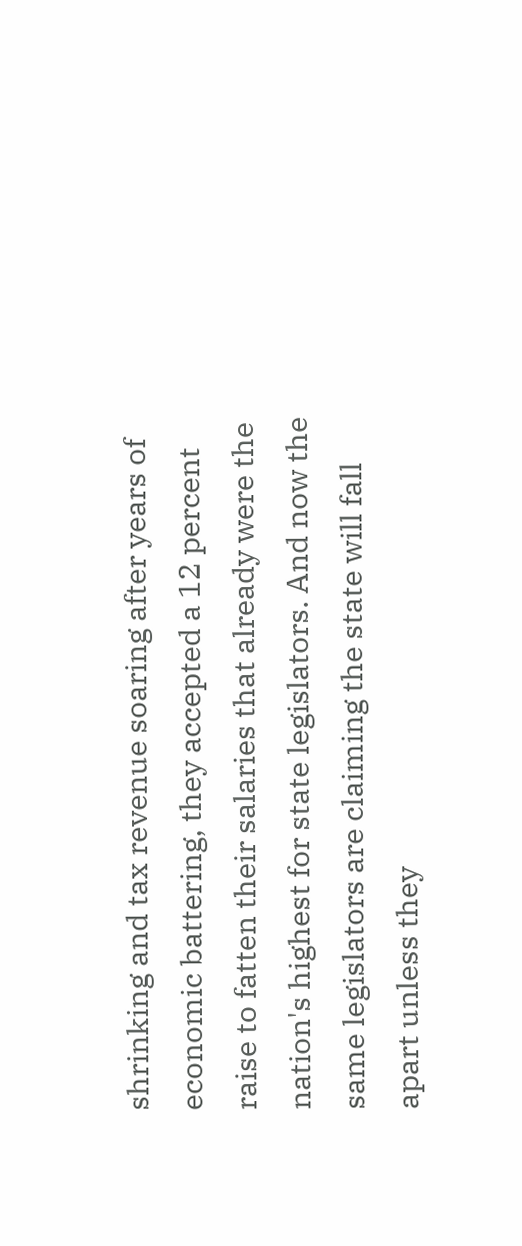shrinking and tax revenue soaring after years of economic battering, they accepted a 12 percent raise to fatten their salaries that already were the nation's highest for state legislators. And now the same legislators are claiming the state will fall apart unless they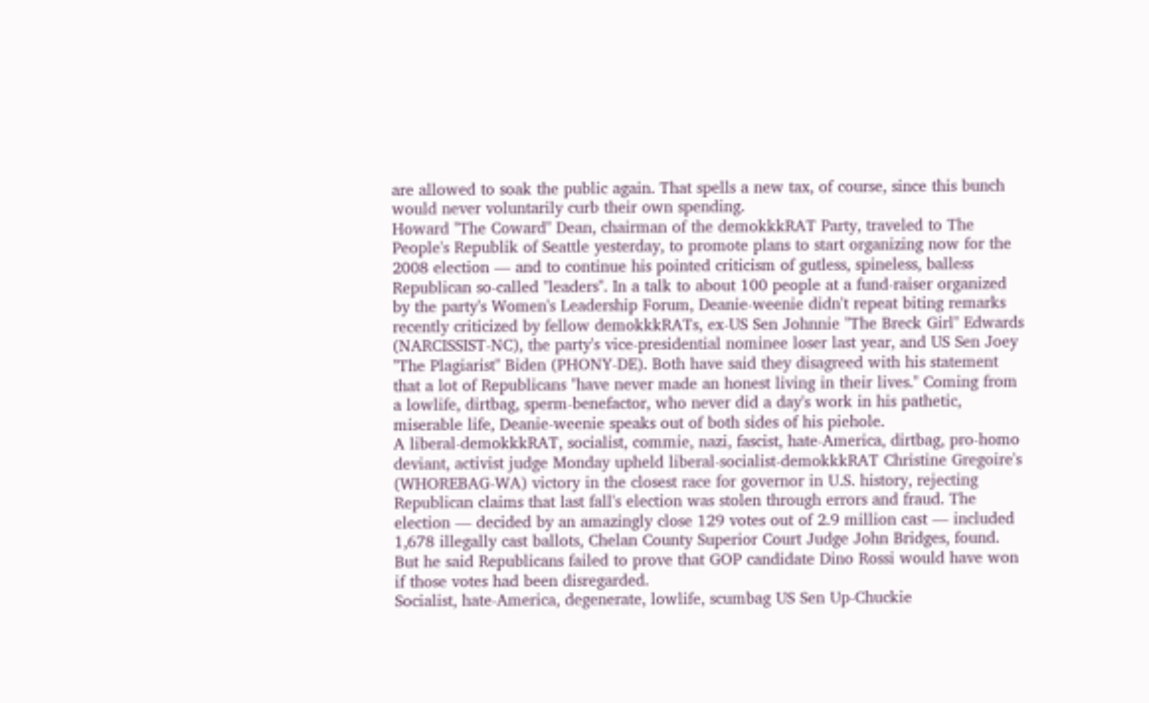are allowed to soak the public again. That spells a new tax, of course, since this bunch would never voluntarily curb their own spending.
Howard "The Coward" Dean, chairman of the demokkkRAT Party, traveled to The People's Republik of Seattle yesterday, to promote plans to start organizing now for the 2008 election — and to continue his pointed criticism of gutless, spineless, balless Republican so-called "leaders". In a talk to about 100 people at a fund-raiser organized by the party's Women's Leadership Forum, Deanie-weenie didn't repeat biting remarks recently criticized by fellow demokkkRATs, ex-US Sen Johnnie "The Breck Girl" Edwards (NARCISSIST-NC), the party's vice-presidential nominee loser last year, and US Sen Joey "The Plagiarist" Biden (PHONY-DE). Both have said they disagreed with his statement that a lot of Republicans "have never made an honest living in their lives." Coming from a lowlife, dirtbag, sperm-benefactor, who never did a day's work in his pathetic, miserable life, Deanie-weenie speaks out of both sides of his piehole.
A liberal-demokkkRAT, socialist, commie, nazi, fascist, hate-America, dirtbag, pro-homo deviant, activist judge Monday upheld liberal-socialist-demokkkRAT Christine Gregoire's (WHOREBAG-WA) victory in the closest race for governor in U.S. history, rejecting Republican claims that last fall's election was stolen through errors and fraud. The election — decided by an amazingly close 129 votes out of 2.9 million cast — included 1,678 illegally cast ballots, Chelan County Superior Court Judge John Bridges, found. But he said Republicans failed to prove that GOP candidate Dino Rossi would have won if those votes had been disregarded.
Socialist, hate-America, degenerate, lowlife, scumbag US Sen Up-Chuckie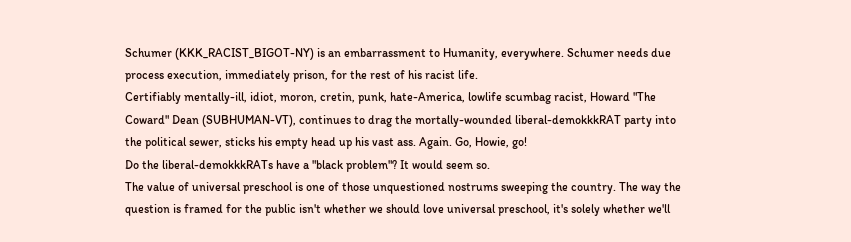Schumer (KKK_RACIST_BIGOT-NY) is an embarrassment to Humanity, everywhere. Schumer needs due process execution, immediately prison, for the rest of his racist life.
Certifiably mentally-ill, idiot, moron, cretin, punk, hate-America, lowlife scumbag racist, Howard "The Coward" Dean (SUBHUMAN-VT), continues to drag the mortally-wounded liberal-demokkkRAT party into the political sewer, sticks his empty head up his vast ass. Again. Go, Howie, go!
Do the liberal-demokkkRATs have a "black problem"? It would seem so.
The value of universal preschool is one of those unquestioned nostrums sweeping the country. The way the question is framed for the public isn't whether we should love universal preschool, it's solely whether we'll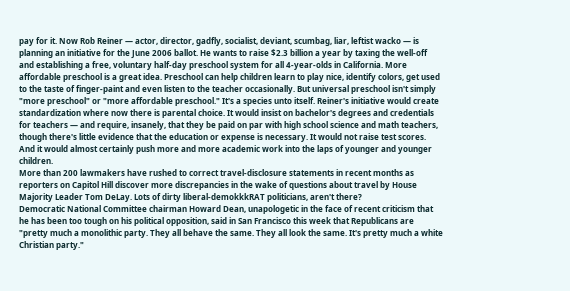pay for it. Now Rob Reiner — actor, director, gadfly, socialist, deviant, scumbag, liar, leftist wacko — is planning an initiative for the June 2006 ballot. He wants to raise $2.3 billion a year by taxing the well-off and establishing a free, voluntary half-day preschool system for all 4-year-olds in California. More affordable preschool is a great idea. Preschool can help children learn to play nice, identify colors, get used to the taste of finger-paint and even listen to the teacher occasionally. But universal preschool isn't simply "more preschool" or "more affordable preschool." It's a species unto itself. Reiner's initiative would create standardization where now there is parental choice. It would insist on bachelor's degrees and credentials for teachers — and require, insanely, that they be paid on par with high school science and math teachers, though there's little evidence that the education or expense is necessary. It would not raise test scores. And it would almost certainly push more and more academic work into the laps of younger and younger children.
More than 200 lawmakers have rushed to correct travel-disclosure statements in recent months as reporters on Capitol Hill discover more discrepancies in the wake of questions about travel by House Majority Leader Tom DeLay. Lots of dirty liberal-demokkkRAT politicians, aren't there?
Democratic National Committee chairman Howard Dean, unapologetic in the face of recent criticism that he has been too tough on his political opposition, said in San Francisco this week that Republicans are "pretty much a monolithic party. They all behave the same. They all look the same. It's pretty much a white Christian party."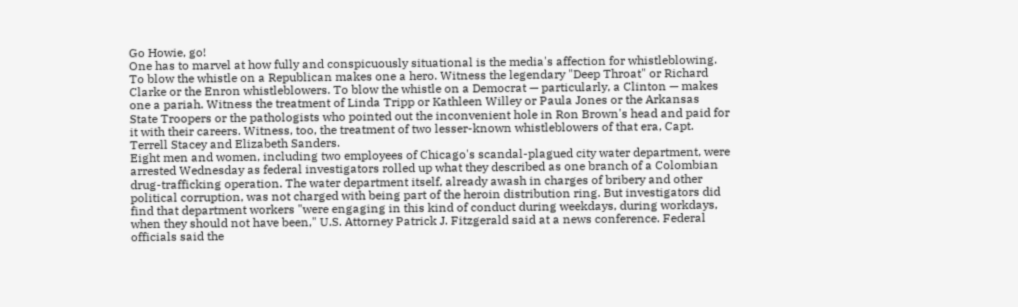Go Howie, go!
One has to marvel at how fully and conspicuously situational is the media's affection for whistleblowing. To blow the whistle on a Republican makes one a hero. Witness the legendary "Deep Throat" or Richard Clarke or the Enron whistleblowers. To blow the whistle on a Democrat — particularly, a Clinton — makes one a pariah. Witness the treatment of Linda Tripp or Kathleen Willey or Paula Jones or the Arkansas State Troopers or the pathologists who pointed out the inconvenient hole in Ron Brown's head and paid for it with their careers. Witness, too, the treatment of two lesser-known whistleblowers of that era, Capt. Terrell Stacey and Elizabeth Sanders.
Eight men and women, including two employees of Chicago's scandal-plagued city water department, were arrested Wednesday as federal investigators rolled up what they described as one branch of a Colombian drug-trafficking operation. The water department itself, already awash in charges of bribery and other political corruption, was not charged with being part of the heroin distribution ring. But investigators did find that department workers "were engaging in this kind of conduct during weekdays, during workdays, when they should not have been," U.S. Attorney Patrick J. Fitzgerald said at a news conference. Federal officials said the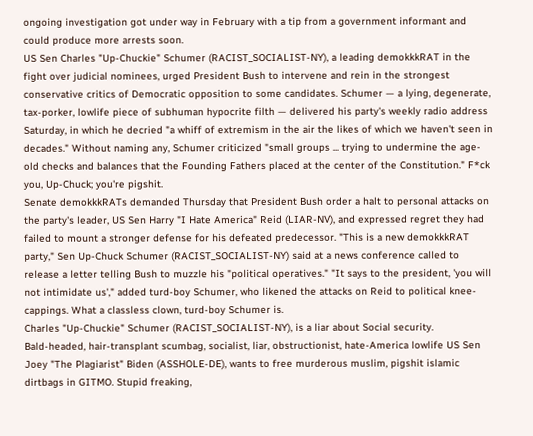ongoing investigation got under way in February with a tip from a government informant and could produce more arrests soon.
US Sen Charles "Up-Chuckie" Schumer (RACIST_SOCIALIST-NY), a leading demokkkRAT in the fight over judicial nominees, urged President Bush to intervene and rein in the strongest conservative critics of Democratic opposition to some candidates. Schumer — a lying, degenerate, tax-porker, lowlife piece of subhuman hypocrite filth — delivered his party's weekly radio address Saturday, in which he decried "a whiff of extremism in the air the likes of which we haven't seen in decades." Without naming any, Schumer criticized "small groups ... trying to undermine the age-old checks and balances that the Founding Fathers placed at the center of the Constitution." F*ck you, Up-Chuck; you're pigshit.
Senate demokkkRATs demanded Thursday that President Bush order a halt to personal attacks on the party's leader, US Sen Harry "I Hate America" Reid (LIAR-NV), and expressed regret they had failed to mount a stronger defense for his defeated predecessor. "This is a new demokkkRAT party," Sen Up-Chuck Schumer (RACIST_SOCIALIST-NY) said at a news conference called to release a letter telling Bush to muzzle his "political operatives." "It says to the president, 'you will not intimidate us'," added turd-boy Schumer, who likened the attacks on Reid to political knee-cappings. What a classless clown, turd-boy Schumer is.
Charles "Up-Chuckie" Schumer (RACIST_SOCIALIST-NY), is a liar about Social security.
Bald-headed, hair-transplant scumbag, socialist, liar, obstructionist, hate-America lowlife US Sen Joey "The Plagiarist" Biden (ASSHOLE-DE), wants to free murderous muslim, pigshit islamic dirtbags in GITMO. Stupid freaking,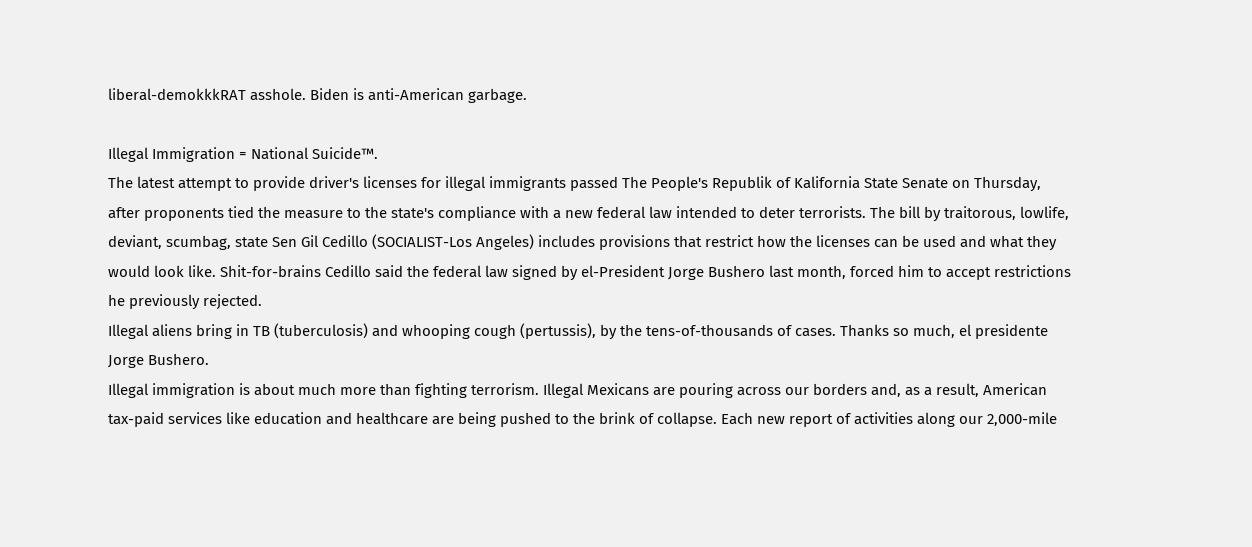liberal-demokkkRAT asshole. Biden is anti-American garbage.

Illegal Immigration = National Suicide™.
The latest attempt to provide driver's licenses for illegal immigrants passed The People's Republik of Kalifornia State Senate on Thursday, after proponents tied the measure to the state's compliance with a new federal law intended to deter terrorists. The bill by traitorous, lowlife, deviant, scumbag, state Sen Gil Cedillo (SOCIALIST-Los Angeles) includes provisions that restrict how the licenses can be used and what they would look like. Shit-for-brains Cedillo said the federal law signed by el-President Jorge Bushero last month, forced him to accept restrictions he previously rejected.
Illegal aliens bring in TB (tuberculosis) and whooping cough (pertussis), by the tens-of-thousands of cases. Thanks so much, el presidente Jorge Bushero.
Illegal immigration is about much more than fighting terrorism. Illegal Mexicans are pouring across our borders and, as a result, American tax-paid services like education and healthcare are being pushed to the brink of collapse. Each new report of activities along our 2,000-mile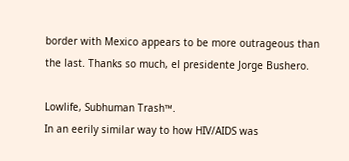border with Mexico appears to be more outrageous than the last. Thanks so much, el presidente Jorge Bushero.

Lowlife, Subhuman Trash™.
In an eerily similar way to how HIV/AIDS was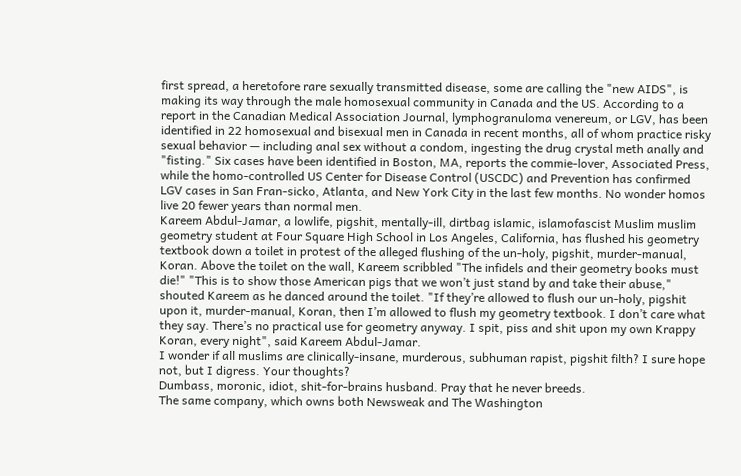first spread, a heretofore rare sexually transmitted disease, some are calling the "new AIDS", is making its way through the male homosexual community in Canada and the US. According to a report in the Canadian Medical Association Journal, lymphogranuloma venereum, or LGV, has been identified in 22 homosexual and bisexual men in Canada in recent months, all of whom practice risky sexual behavior — including anal sex without a condom, ingesting the drug crystal meth anally and "fisting." Six cases have been identified in Boston, MA, reports the commie-lover, Associated Press, while the homo-controlled US Center for Disease Control (USCDC) and Prevention has confirmed LGV cases in San Fran-sicko, Atlanta, and New York City in the last few months. No wonder homos live 20 fewer years than normal men.
Kareem Abdul-Jamar, a lowlife, pigshit, mentally-ill, dirtbag islamic, islamofascist Muslim muslim geometry student at Four Square High School in Los Angeles, California, has flushed his geometry textbook down a toilet in protest of the alleged flushing of the un-holy, pigshit, murder-manual, Koran. Above the toilet on the wall, Kareem scribbled "The infidels and their geometry books must die!" "This is to show those American pigs that we won’t just stand by and take their abuse," shouted Kareem as he danced around the toilet. "If they’re allowed to flush our un-holy, pigshit upon it, murder-manual, Koran, then I’m allowed to flush my geometry textbook. I don’t care what they say. There’s no practical use for geometry anyway. I spit, piss and shit upon my own Krappy Koran, every night", said Kareem Abdul-Jamar.
I wonder if all muslims are clinically-insane, murderous, subhuman rapist, pigshit filth? I sure hope not, but I digress. Your thoughts?
Dumbass, moronic, idiot, shit-for-brains husband. Pray that he never breeds.
The same company, which owns both Newsweak and The Washington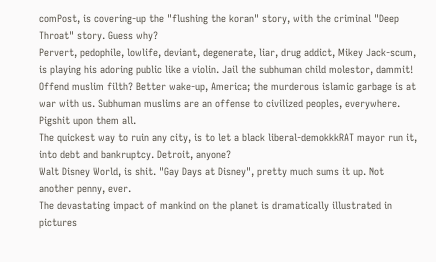comPost, is covering-up the "flushing the koran" story, with the criminal "Deep Throat" story. Guess why?
Pervert, pedophile, lowlife, deviant, degenerate, liar, drug addict, Mikey Jack-scum, is playing his adoring public like a violin. Jail the subhuman child molestor, dammit!
Offend muslim filth? Better wake-up, America; the murderous islamic garbage is at war with us. Subhuman muslims are an offense to civilized peoples, everywhere. Pigshit upon them all.
The quickest way to ruin any city, is to let a black liberal-demokkkRAT mayor run it, into debt and bankruptcy. Detroit, anyone?
Walt Disney World, is shit. "Gay Days at Disney", pretty much sums it up. Not another penny, ever.
The devastating impact of mankind on the planet is dramatically illustrated in pictures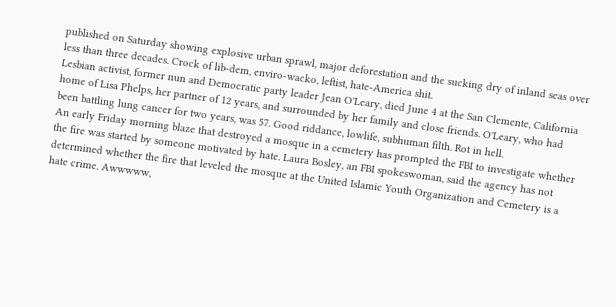published on Saturday showing explosive urban sprawl, major deforestation and the sucking dry of inland seas over less than three decades. Crock of lib-dem, enviro-wacko, leftist, hate-America shit.
Lesbian activist, former nun and Democratic party leader Jean O'Leary, died June 4 at the San Clemente, California home of Lisa Phelps, her partner of 12 years, and surrounded by her family and close friends. O'Leary, who had been battling lung cancer for two years, was 57. Good riddance, lowlife, subhuman filth. Rot in hell.
An early Friday morning blaze that destroyed a mosque in a cemetery has prompted the FBI to investigate whether the fire was started by someone motivated by hate. Laura Bosley, an FBI spokeswoman, said the agency has not determined whether the fire that leveled the mosque at the United Islamic Youth Organization and Cemetery is a hate crime. Awwwww,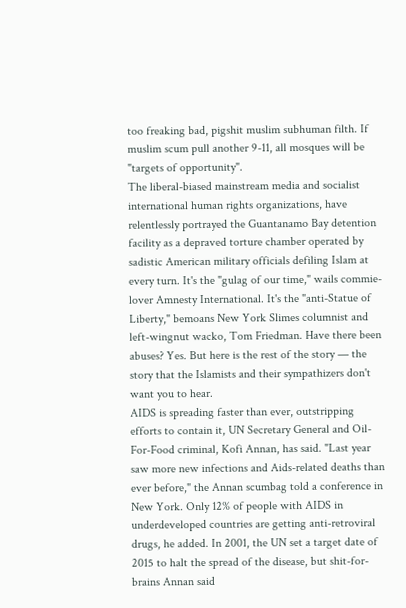too freaking bad, pigshit muslim subhuman filth. If muslim scum pull another 9-11, all mosques will be "targets of opportunity".
The liberal-biased mainstream media and socialist international human rights organizations, have relentlessly portrayed the Guantanamo Bay detention facility as a depraved torture chamber operated by sadistic American military officials defiling Islam at every turn. It's the "gulag of our time," wails commie-lover Amnesty International. It's the "anti-Statue of Liberty," bemoans New York Slimes columnist and left-wingnut wacko, Tom Friedman. Have there been abuses? Yes. But here is the rest of the story — the story that the Islamists and their sympathizers don't want you to hear.
AIDS is spreading faster than ever, outstripping efforts to contain it, UN Secretary General and Oil-For-Food criminal, Kofi Annan, has said. "Last year saw more new infections and Aids-related deaths than ever before," the Annan scumbag told a conference in New York. Only 12% of people with AIDS in underdeveloped countries are getting anti-retroviral drugs, he added. In 2001, the UN set a target date of 2015 to halt the spread of the disease, but shit-for-brains Annan said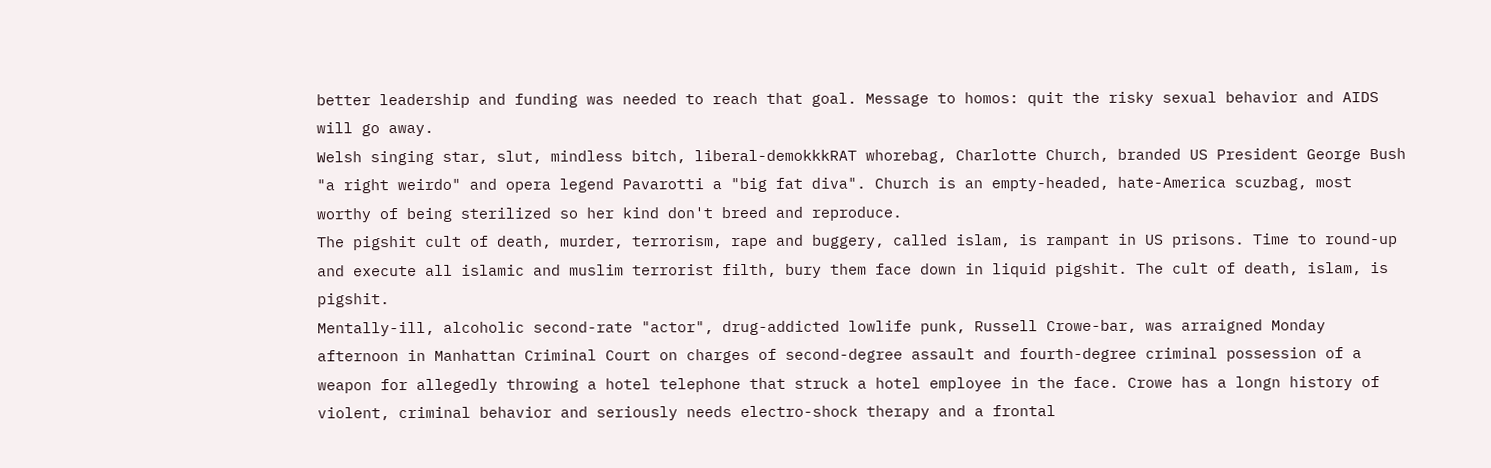better leadership and funding was needed to reach that goal. Message to homos: quit the risky sexual behavior and AIDS will go away.
Welsh singing star, slut, mindless bitch, liberal-demokkkRAT whorebag, Charlotte Church, branded US President George Bush "a right weirdo" and opera legend Pavarotti a "big fat diva". Church is an empty-headed, hate-America scuzbag, most worthy of being sterilized so her kind don't breed and reproduce.
The pigshit cult of death, murder, terrorism, rape and buggery, called islam, is rampant in US prisons. Time to round-up and execute all islamic and muslim terrorist filth, bury them face down in liquid pigshit. The cult of death, islam, is pigshit.
Mentally-ill, alcoholic second-rate "actor", drug-addicted lowlife punk, Russell Crowe-bar, was arraigned Monday afternoon in Manhattan Criminal Court on charges of second-degree assault and fourth-degree criminal possession of a weapon for allegedly throwing a hotel telephone that struck a hotel employee in the face. Crowe has a longn history of violent, criminal behavior and seriously needs electro-shock therapy and a frontal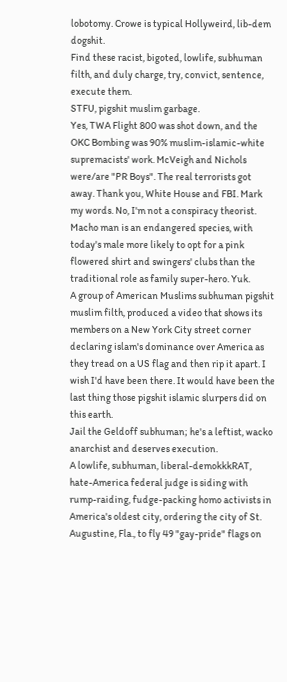lobotomy. Crowe is typical Hollyweird, lib-dem dogshit.
Find these racist, bigoted, lowlife, subhuman filth, and duly charge, try, convict, sentence, execute them.
STFU, pigshit muslim garbage.
Yes, TWA Flight 800 was shot down, and the OKC Bombing was 90% muslim-islamic-white supremacists' work. McVeigh and Nichols were/are "PR Boys". The real terrorists got away. Thank you, White House and FBI. Mark my words. No, I'm not a conspiracy theorist.
Macho man is an endangered species, with today's male more likely to opt for a pink flowered shirt and swingers' clubs than the traditional role as family super-hero. Yuk.
A group of American Muslims subhuman pigshit muslim filth, produced a video that shows its members on a New York City street corner declaring islam's dominance over America as they tread on a US flag and then rip it apart. I wish I'd have been there. It would have been the last thing those pigshit islamic slurpers did on this earth.
Jail the Geldoff subhuman; he's a leftist, wacko anarchist and deserves execution.
A lowlife, subhuman, liberal-demokkkRAT, hate-America federal judge is siding with rump-raiding, fudge-packing homo activists in America's oldest city, ordering the city of St. Augustine, Fla., to fly 49 "gay-pride" flags on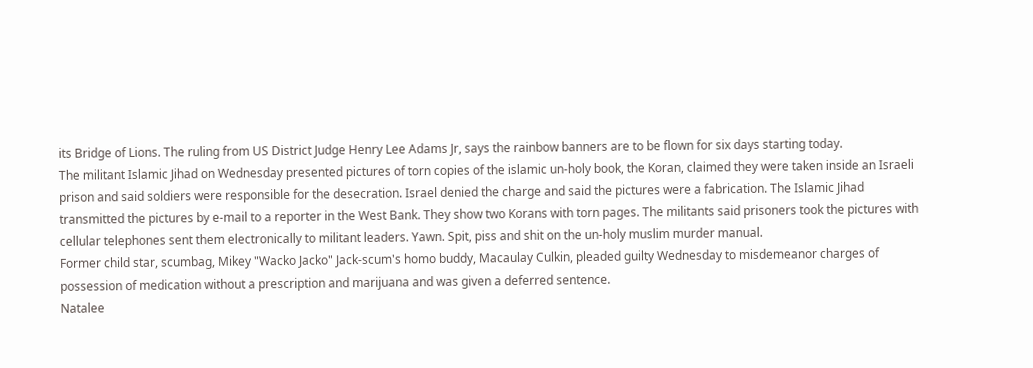its Bridge of Lions. The ruling from US District Judge Henry Lee Adams Jr, says the rainbow banners are to be flown for six days starting today.
The militant Islamic Jihad on Wednesday presented pictures of torn copies of the islamic un-holy book, the Koran, claimed they were taken inside an Israeli prison and said soldiers were responsible for the desecration. Israel denied the charge and said the pictures were a fabrication. The Islamic Jihad transmitted the pictures by e-mail to a reporter in the West Bank. They show two Korans with torn pages. The militants said prisoners took the pictures with cellular telephones sent them electronically to militant leaders. Yawn. Spit, piss and shit on the un-holy muslim murder manual.
Former child star, scumbag, Mikey "Wacko Jacko" Jack-scum's homo buddy, Macaulay Culkin, pleaded guilty Wednesday to misdemeanor charges of possession of medication without a prescription and marijuana and was given a deferred sentence.
Natalee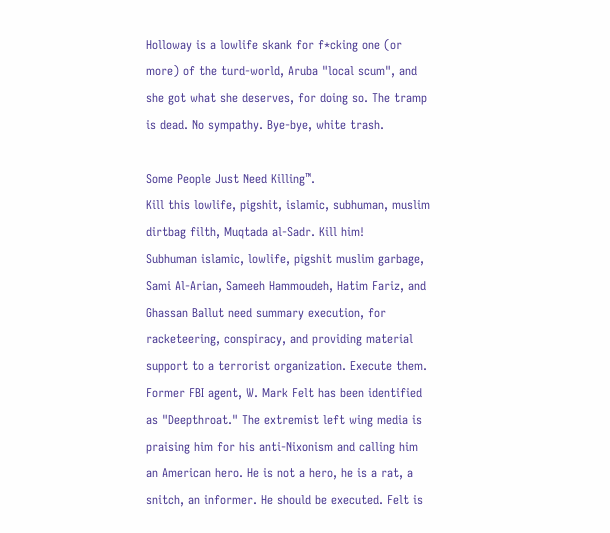Holloway is a lowlife skank for f*cking one (or more) of the turd-world, Aruba "local scum", and she got what she deserves, for doing so. The tramp is dead. No sympathy. Bye-bye, white trash.

Some People Just Need Killing™.
Kill this lowlife, pigshit, islamic, subhuman, muslim dirtbag filth, Muqtada al-Sadr. Kill him!
Subhuman islamic, lowlife, pigshit muslim garbage, Sami Al-Arian, Sameeh Hammoudeh, Hatim Fariz, and Ghassan Ballut need summary execution, for racketeering, conspiracy, and providing material support to a terrorist organization. Execute them.
Former FBI agent, W. Mark Felt has been identified as "Deepthroat." The extremist left wing media is praising him for his anti-Nixonism and calling him an American hero. He is not a hero, he is a rat, a snitch, an informer. He should be executed. Felt is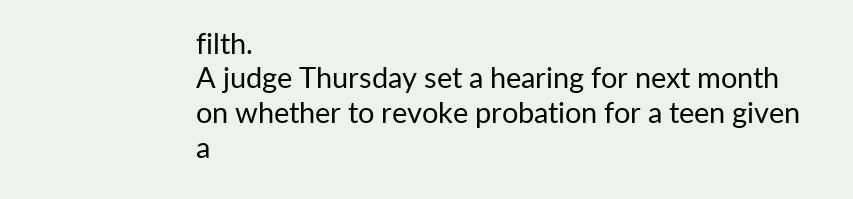filth.
A judge Thursday set a hearing for next month on whether to revoke probation for a teen given a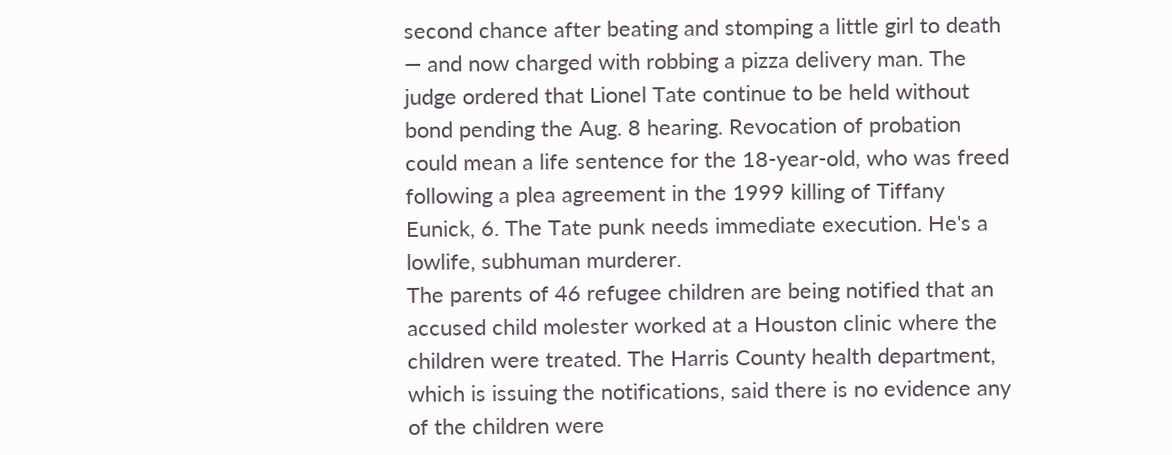second chance after beating and stomping a little girl to death — and now charged with robbing a pizza delivery man. The judge ordered that Lionel Tate continue to be held without bond pending the Aug. 8 hearing. Revocation of probation could mean a life sentence for the 18-year-old, who was freed following a plea agreement in the 1999 killing of Tiffany Eunick, 6. The Tate punk needs immediate execution. He's a lowlife, subhuman murderer.
The parents of 46 refugee children are being notified that an accused child molester worked at a Houston clinic where the children were treated. The Harris County health department, which is issuing the notifications, said there is no evidence any of the children were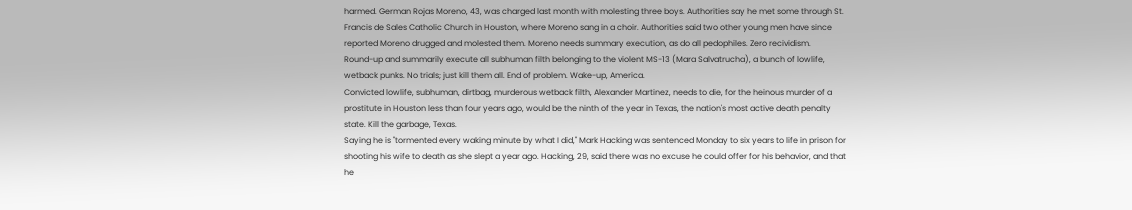harmed. German Rojas Moreno, 43, was charged last month with molesting three boys. Authorities say he met some through St. Francis de Sales Catholic Church in Houston, where Moreno sang in a choir. Authorities said two other young men have since reported Moreno drugged and molested them. Moreno needs summary execution, as do all pedophiles. Zero recividism.
Round-up and summarily execute all subhuman filth belonging to the violent MS-13 (Mara Salvatrucha), a bunch of lowlife, wetback punks. No trials; just kill them all. End of problem. Wake-up, America.
Convicted lowlife, subhuman, dirtbag, murderous wetback filth, Alexander Martinez, needs to die, for the heinous murder of a prostitute in Houston less than four years ago, would be the ninth of the year in Texas, the nation's most active death penalty state. Kill the garbage, Texas.
Saying he is "tormented every waking minute by what I did," Mark Hacking was sentenced Monday to six years to life in prison for shooting his wife to death as she slept a year ago. Hacking, 29, said there was no excuse he could offer for his behavior, and that he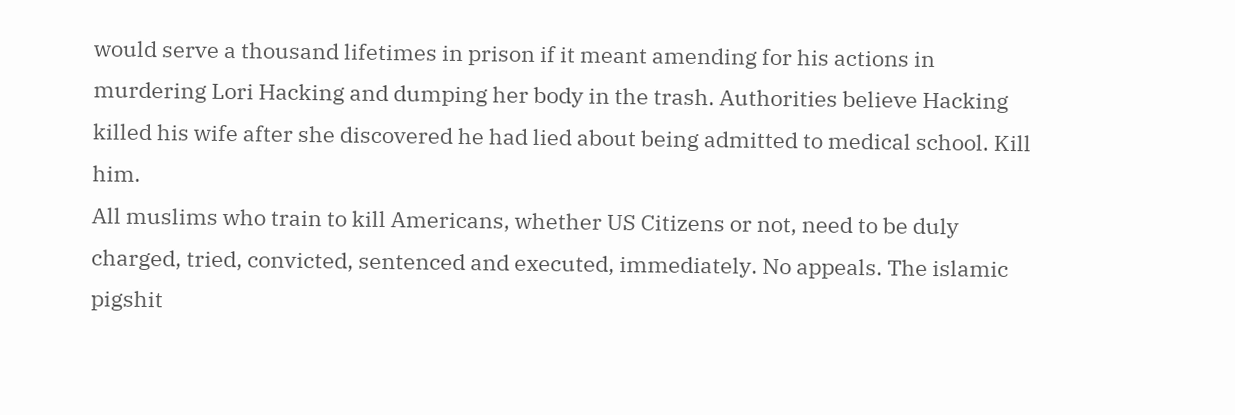would serve a thousand lifetimes in prison if it meant amending for his actions in murdering Lori Hacking and dumping her body in the trash. Authorities believe Hacking killed his wife after she discovered he had lied about being admitted to medical school. Kill him.
All muslims who train to kill Americans, whether US Citizens or not, need to be duly charged, tried, convicted, sentenced and executed, immediately. No appeals. The islamic pigshit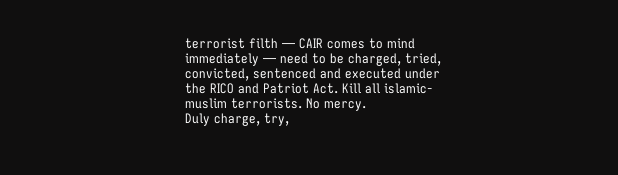terrorist filth — CAIR comes to mind immediately — need to be charged, tried, convicted, sentenced and executed under the RICO and Patriot Act. Kill all islamic-muslim terrorists. No mercy.
Duly charge, try,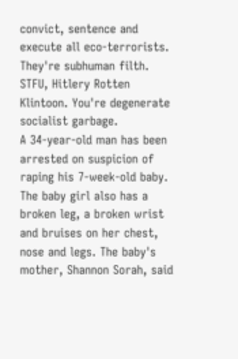convict, sentence and execute all eco-terrorists. They're subhuman filth.
STFU, Hitlery Rotten Klintoon. You're degenerate socialist garbage.
A 34-year-old man has been arrested on suspicion of raping his 7-week-old baby. The baby girl also has a broken leg, a broken wrist and bruises on her chest, nose and legs. The baby's mother, Shannon Sorah, said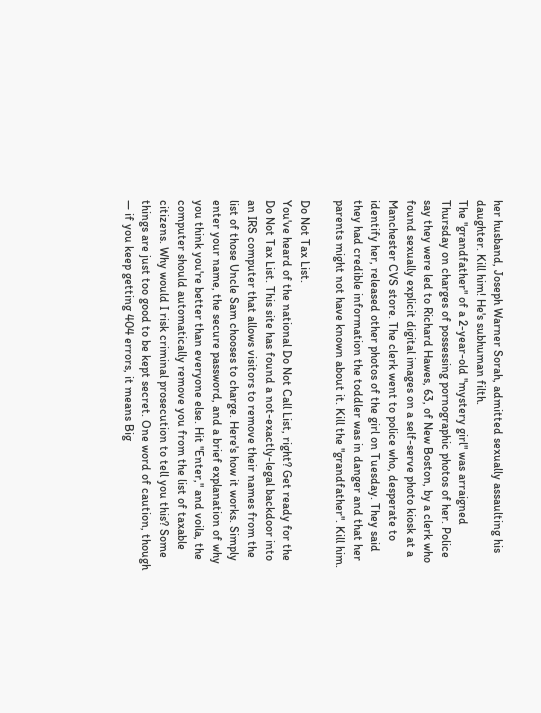her husband, Joseph Warner Sorah, admitted sexually assaulting his daughter. Kill him! He's subhuman filth.
The "grandfather" of a 2-year-old "mystery girl" was arraigned Thursday on charges of possessing pornographic photos of her. Police say they were led to Richard Hawes, 63, of New Boston, by a clerk who found sexually explicit digital images on a self-serve photo kiosk at a Manchester CVS store. The clerk went to police who, desperate to identify her, released other photos of the girl on Tuesday. They said they had credible information the toddler was in danger and that her parents might not have known about it. Kill the "grandfather". Kill him.

Do Not Tax List.
You've heard of the national Do Not Call List, right? Get ready for the Do Not Tax List. This site has found a not-exactly-legal backdoor into an IRS computer that allows visitors to remove their names from the list of those Uncle Sam chooses to charge. Here's how it works. Simply enter your name, the secure password, and a brief explanation of why you think you're better than everyone else. Hit "Enter," and voila, the computer should automatically remove you from the list of taxable citizens. Why would I risk criminal prosecution to tell you this? Some things are just too good to be kept secret. One word of caution, though — if you keep getting 404 errors, it means Big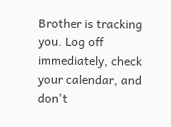Brother is tracking you. Log off immediately, check your calendar, and don't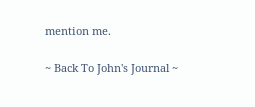mention me.

~ Back To John's Journal ~